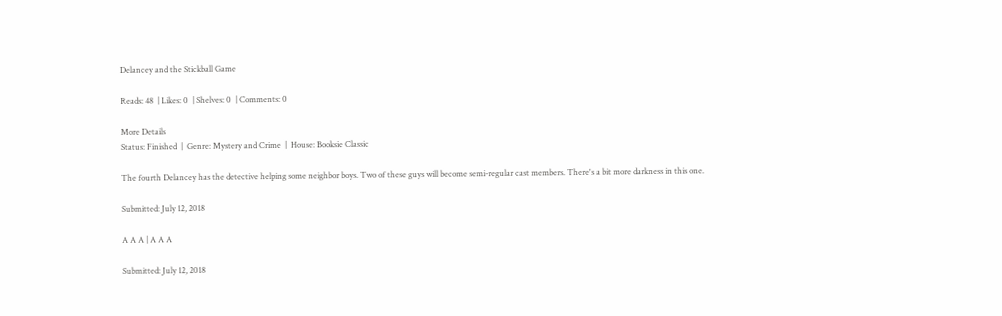Delancey and the Stickball Game

Reads: 48  | Likes: 0  | Shelves: 0  | Comments: 0

More Details
Status: Finished  |  Genre: Mystery and Crime  |  House: Booksie Classic

The fourth Delancey has the detective helping some neighbor boys. Two of these guys will become semi-regular cast members. There's a bit more darkness in this one.

Submitted: July 12, 2018

A A A | A A A

Submitted: July 12, 2018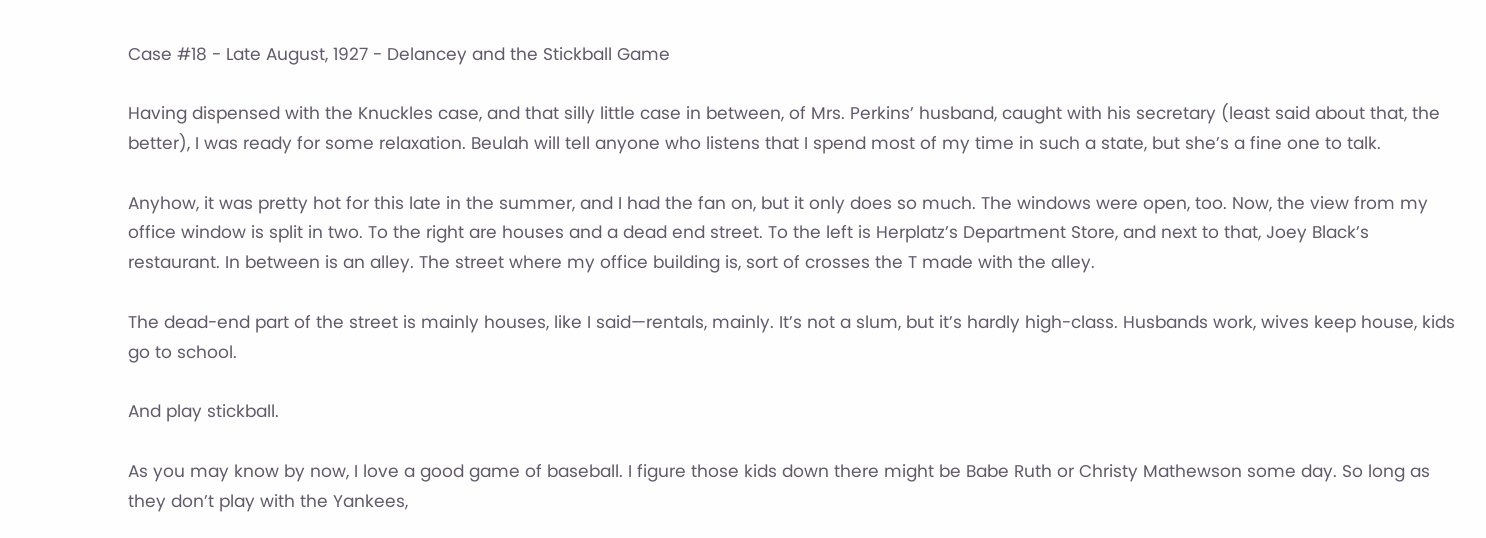Case #18 - Late August, 1927 - Delancey and the Stickball Game

Having dispensed with the Knuckles case, and that silly little case in between, of Mrs. Perkins’ husband, caught with his secretary (least said about that, the better), I was ready for some relaxation. Beulah will tell anyone who listens that I spend most of my time in such a state, but she’s a fine one to talk.

Anyhow, it was pretty hot for this late in the summer, and I had the fan on, but it only does so much. The windows were open, too. Now, the view from my office window is split in two. To the right are houses and a dead end street. To the left is Herplatz’s Department Store, and next to that, Joey Black’s restaurant. In between is an alley. The street where my office building is, sort of crosses the T made with the alley.

The dead-end part of the street is mainly houses, like I said—rentals, mainly. It’s not a slum, but it’s hardly high-class. Husbands work, wives keep house, kids go to school.

And play stickball.

As you may know by now, I love a good game of baseball. I figure those kids down there might be Babe Ruth or Christy Mathewson some day. So long as they don’t play with the Yankees,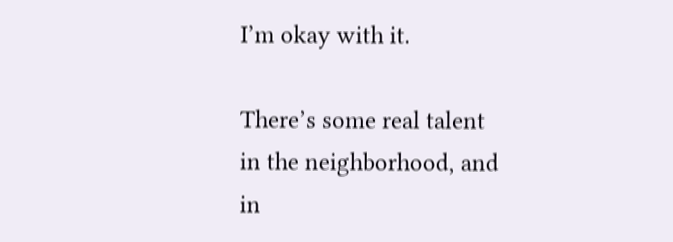I’m okay with it.

There’s some real talent in the neighborhood, and in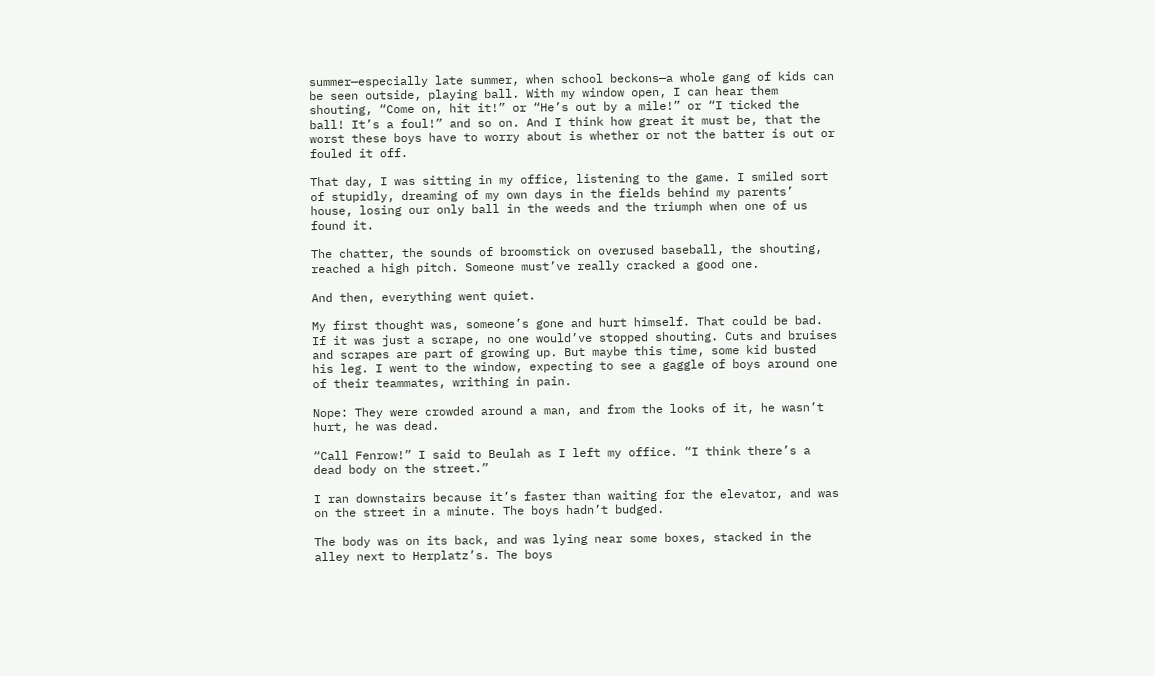summer—especially late summer, when school beckons—a whole gang of kids can be seen outside, playing ball. With my window open, I can hear them shouting, “Come on, hit it!” or “He’s out by a mile!” or “I ticked the ball! It’s a foul!” and so on. And I think how great it must be, that the worst these boys have to worry about is whether or not the batter is out or fouled it off.

That day, I was sitting in my office, listening to the game. I smiled sort of stupidly, dreaming of my own days in the fields behind my parents’ house, losing our only ball in the weeds and the triumph when one of us found it.

The chatter, the sounds of broomstick on overused baseball, the shouting, reached a high pitch. Someone must’ve really cracked a good one.

And then, everything went quiet.

My first thought was, someone’s gone and hurt himself. That could be bad. If it was just a scrape, no one would’ve stopped shouting. Cuts and bruises and scrapes are part of growing up. But maybe this time, some kid busted his leg. I went to the window, expecting to see a gaggle of boys around one of their teammates, writhing in pain.

Nope: They were crowded around a man, and from the looks of it, he wasn’t hurt, he was dead.

“Call Fenrow!” I said to Beulah as I left my office. “I think there’s a dead body on the street.”

I ran downstairs because it’s faster than waiting for the elevator, and was on the street in a minute. The boys hadn’t budged.

The body was on its back, and was lying near some boxes, stacked in the alley next to Herplatz’s. The boys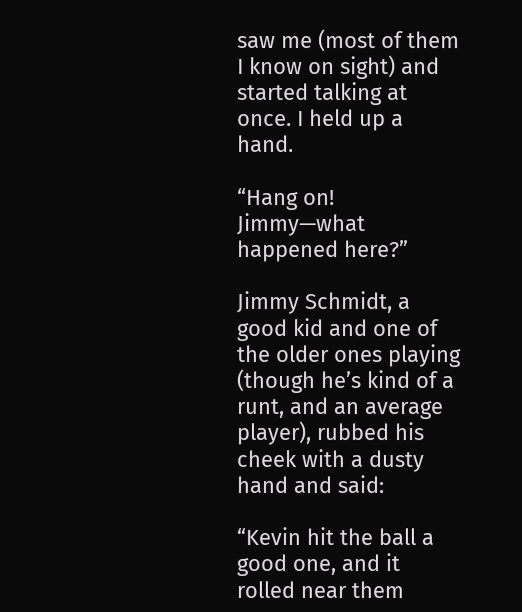saw me (most of them I know on sight) and started talking at once. I held up a hand.

“Hang on! Jimmy—what happened here?”

Jimmy Schmidt, a good kid and one of the older ones playing (though he’s kind of a runt, and an average player), rubbed his cheek with a dusty hand and said:

“Kevin hit the ball a good one, and it rolled near them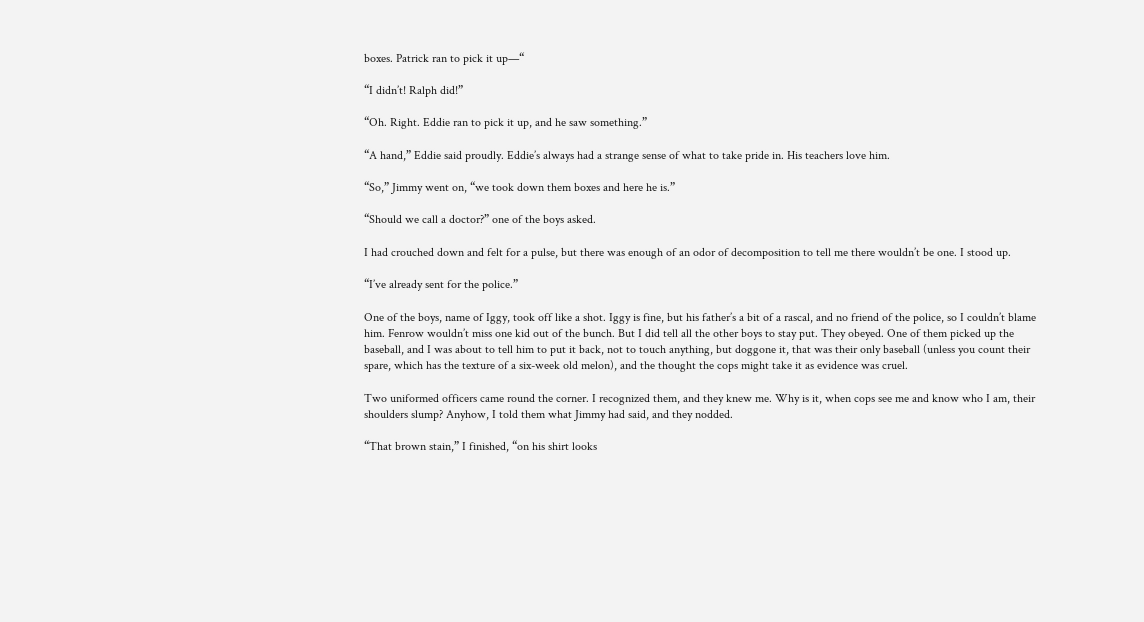boxes. Patrick ran to pick it up—“

“I didn’t! Ralph did!”

“Oh. Right. Eddie ran to pick it up, and he saw something.”

“A hand,” Eddie said proudly. Eddie’s always had a strange sense of what to take pride in. His teachers love him.

“So,” Jimmy went on, “we took down them boxes and here he is.”

“Should we call a doctor?” one of the boys asked.

I had crouched down and felt for a pulse, but there was enough of an odor of decomposition to tell me there wouldn’t be one. I stood up.

“I’ve already sent for the police.”

One of the boys, name of Iggy, took off like a shot. Iggy is fine, but his father’s a bit of a rascal, and no friend of the police, so I couldn’t blame him. Fenrow wouldn’t miss one kid out of the bunch. But I did tell all the other boys to stay put. They obeyed. One of them picked up the baseball, and I was about to tell him to put it back, not to touch anything, but doggone it, that was their only baseball (unless you count their spare, which has the texture of a six-week old melon), and the thought the cops might take it as evidence was cruel.

Two uniformed officers came round the corner. I recognized them, and they knew me. Why is it, when cops see me and know who I am, their shoulders slump? Anyhow, I told them what Jimmy had said, and they nodded.

“That brown stain,” I finished, “on his shirt looks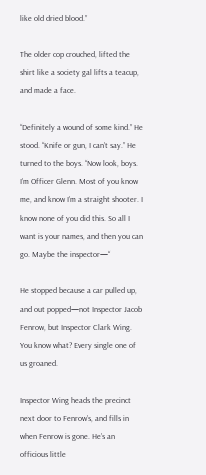like old dried blood.”

The older cop crouched, lifted the shirt like a society gal lifts a teacup, and made a face.

“Definitely a wound of some kind.” He stood. “Knife or gun, I can’t say.” He turned to the boys. “Now look, boys. I’m Officer Glenn. Most of you know me, and know I’m a straight shooter. I know none of you did this. So all I want is your names, and then you can go. Maybe the inspector—“

He stopped because a car pulled up, and out popped—not Inspector Jacob Fenrow, but Inspector Clark Wing. You know what? Every single one of us groaned.

Inspector Wing heads the precinct next door to Fenrow’s, and fills in when Fenrow is gone. He’s an officious little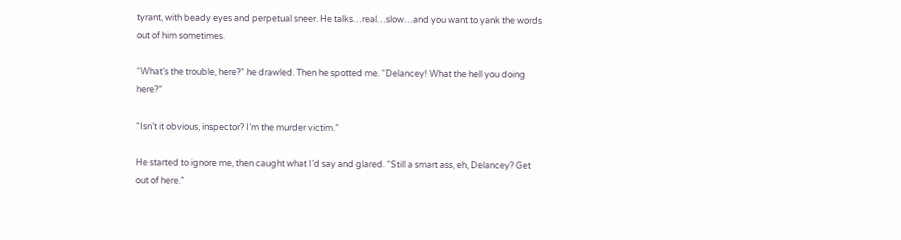tyrant, with beady eyes and perpetual sneer. He talks…real…slow…and you want to yank the words out of him sometimes.

“What’s the trouble, here?” he drawled. Then he spotted me. “Delancey! What the hell you doing here?”

“Isn’t it obvious, inspector? I’m the murder victim.”

He started to ignore me, then caught what I’d say and glared. “Still a smart ass, eh, Delancey? Get out of here.”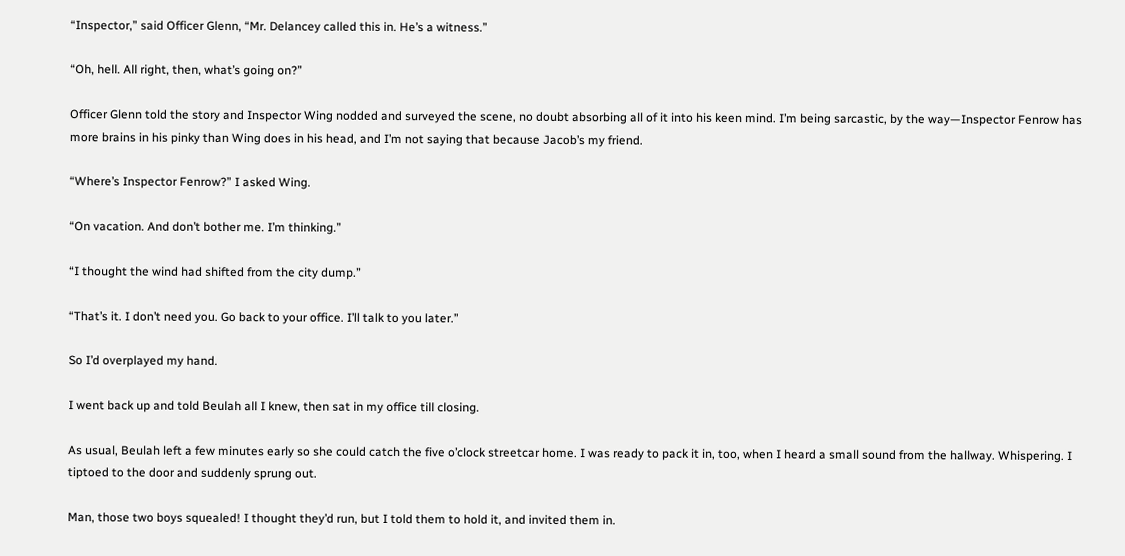“Inspector,” said Officer Glenn, “Mr. Delancey called this in. He’s a witness.”

“Oh, hell. All right, then, what’s going on?”

Officer Glenn told the story and Inspector Wing nodded and surveyed the scene, no doubt absorbing all of it into his keen mind. I’m being sarcastic, by the way—Inspector Fenrow has more brains in his pinky than Wing does in his head, and I’m not saying that because Jacob’s my friend.

“Where’s Inspector Fenrow?” I asked Wing.

“On vacation. And don’t bother me. I’m thinking.”

“I thought the wind had shifted from the city dump.”

“That’s it. I don’t need you. Go back to your office. I’ll talk to you later.”

So I’d overplayed my hand.

I went back up and told Beulah all I knew, then sat in my office till closing.

As usual, Beulah left a few minutes early so she could catch the five o’clock streetcar home. I was ready to pack it in, too, when I heard a small sound from the hallway. Whispering. I tiptoed to the door and suddenly sprung out.

Man, those two boys squealed! I thought they’d run, but I told them to hold it, and invited them in.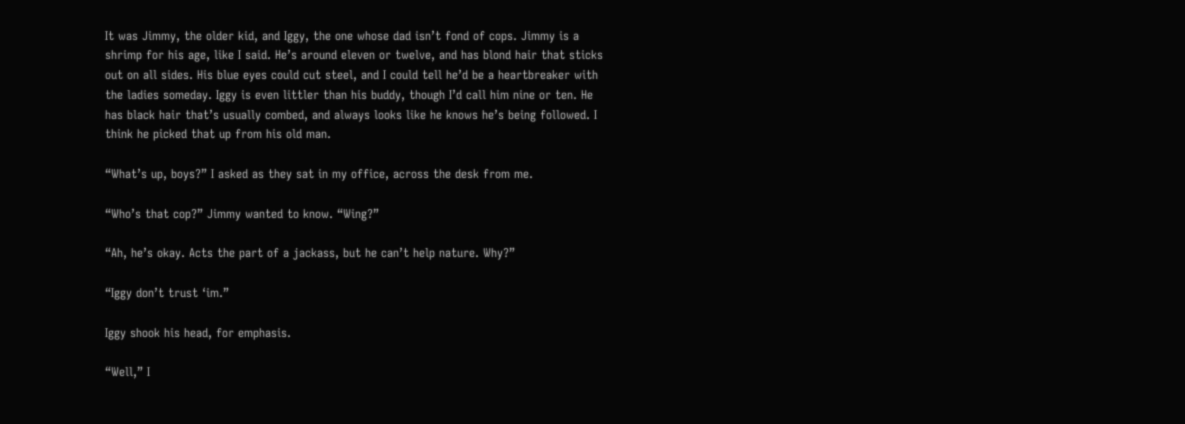It was Jimmy, the older kid, and Iggy, the one whose dad isn’t fond of cops. Jimmy is a shrimp for his age, like I said. He’s around eleven or twelve, and has blond hair that sticks out on all sides. His blue eyes could cut steel, and I could tell he’d be a heartbreaker with the ladies someday. Iggy is even littler than his buddy, though I’d call him nine or ten. He has black hair that’s usually combed, and always looks like he knows he’s being followed. I think he picked that up from his old man.

“What’s up, boys?” I asked as they sat in my office, across the desk from me.

“Who’s that cop?” Jimmy wanted to know. “Wing?”

“Ah, he’s okay. Acts the part of a jackass, but he can’t help nature. Why?”

“Iggy don’t trust ‘im.”

Iggy shook his head, for emphasis.

“Well,” I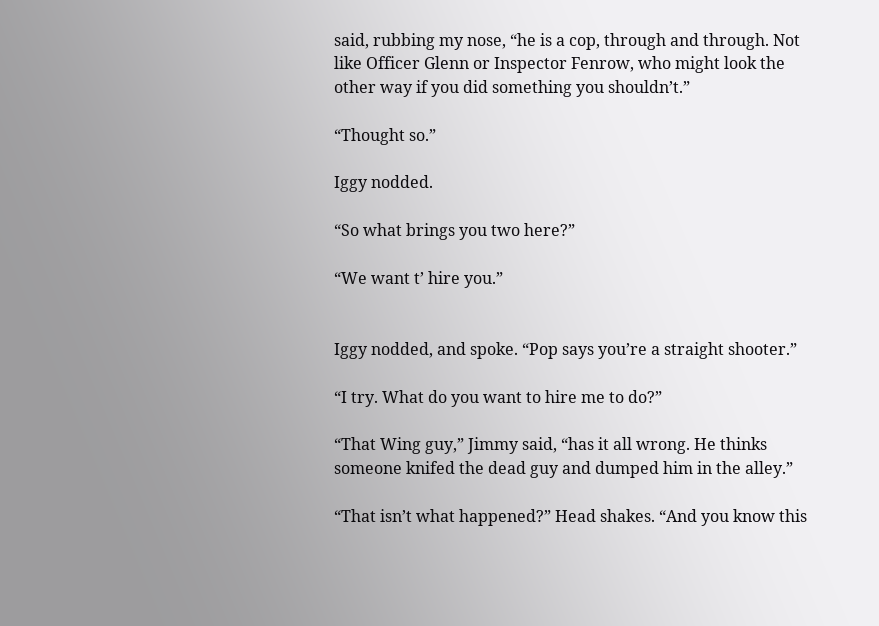said, rubbing my nose, “he is a cop, through and through. Not like Officer Glenn or Inspector Fenrow, who might look the other way if you did something you shouldn’t.”

“Thought so.”

Iggy nodded.

“So what brings you two here?”

“We want t’ hire you.”


Iggy nodded, and spoke. “Pop says you’re a straight shooter.”

“I try. What do you want to hire me to do?”

“That Wing guy,” Jimmy said, “has it all wrong. He thinks someone knifed the dead guy and dumped him in the alley.”

“That isn’t what happened?” Head shakes. “And you know this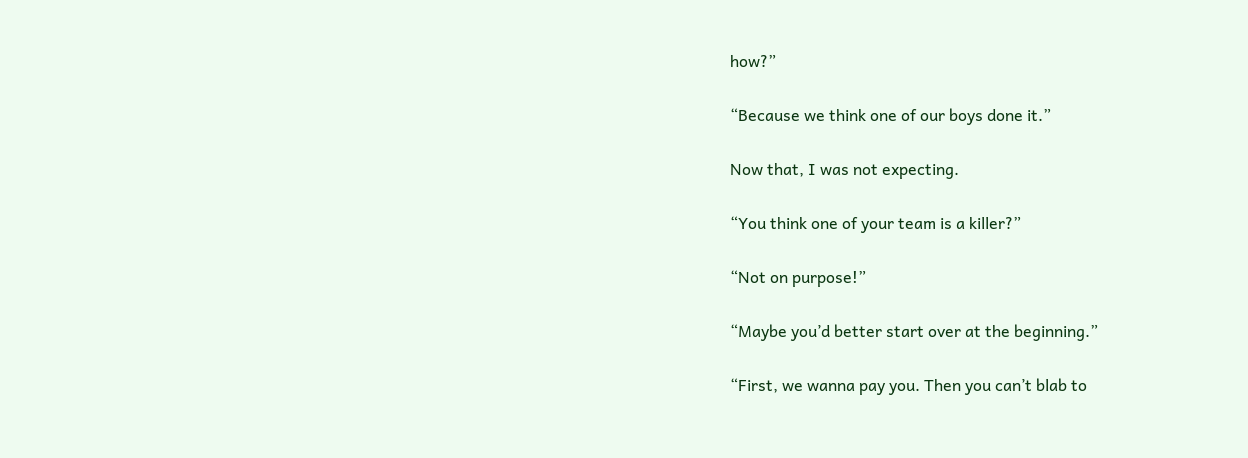how?”

“Because we think one of our boys done it.”

Now that, I was not expecting.

“You think one of your team is a killer?”

“Not on purpose!”

“Maybe you’d better start over at the beginning.”

“First, we wanna pay you. Then you can’t blab to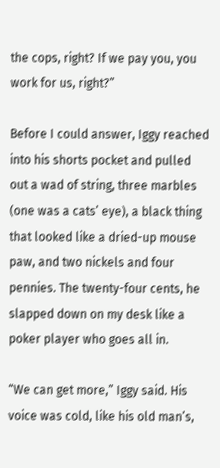the cops, right? If we pay you, you work for us, right?”

Before I could answer, Iggy reached into his shorts pocket and pulled out a wad of string, three marbles (one was a cats’ eye), a black thing that looked like a dried-up mouse paw, and two nickels and four pennies. The twenty-four cents, he slapped down on my desk like a poker player who goes all in.

“We can get more,” Iggy said. His voice was cold, like his old man’s,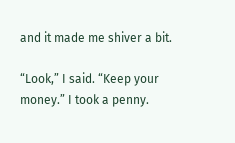and it made me shiver a bit.

“Look,” I said. “Keep your money.” I took a penny.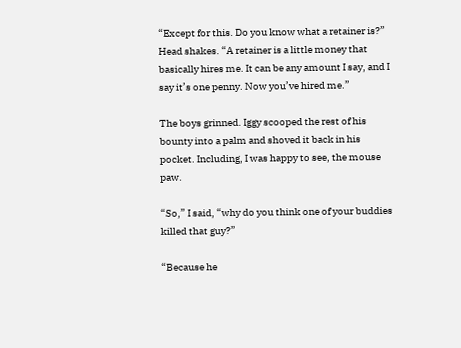“Except for this. Do you know what a retainer is?” Head shakes. “A retainer is a little money that basically hires me. It can be any amount I say, and I say it’s one penny. Now you’ve hired me.”

The boys grinned. Iggy scooped the rest of his bounty into a palm and shoved it back in his pocket. Including, I was happy to see, the mouse paw.

“So,” I said, “why do you think one of your buddies killed that guy?”

“Because he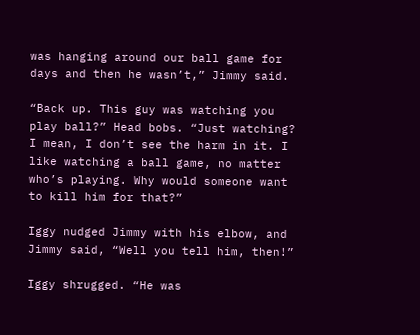was hanging around our ball game for days and then he wasn’t,” Jimmy said.

“Back up. This guy was watching you play ball?” Head bobs. “Just watching? I mean, I don’t see the harm in it. I like watching a ball game, no matter who’s playing. Why would someone want to kill him for that?”

Iggy nudged Jimmy with his elbow, and Jimmy said, “Well you tell him, then!”

Iggy shrugged. “He was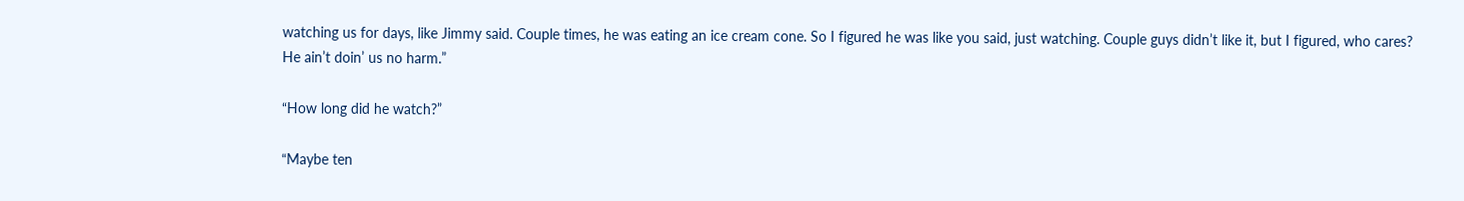watching us for days, like Jimmy said. Couple times, he was eating an ice cream cone. So I figured he was like you said, just watching. Couple guys didn’t like it, but I figured, who cares? He ain’t doin’ us no harm.”

“How long did he watch?”

“Maybe ten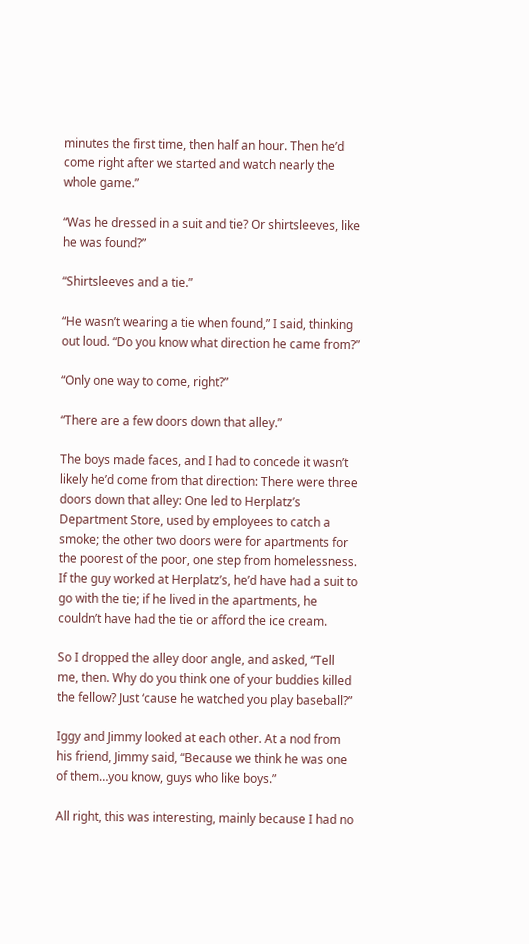minutes the first time, then half an hour. Then he’d come right after we started and watch nearly the whole game.”

“Was he dressed in a suit and tie? Or shirtsleeves, like he was found?”

“Shirtsleeves and a tie.”

“He wasn’t wearing a tie when found,” I said, thinking out loud. “Do you know what direction he came from?”

“Only one way to come, right?”

“There are a few doors down that alley.”

The boys made faces, and I had to concede it wasn’t likely he’d come from that direction: There were three doors down that alley: One led to Herplatz’s Department Store, used by employees to catch a smoke; the other two doors were for apartments for the poorest of the poor, one step from homelessness. If the guy worked at Herplatz’s, he’d have had a suit to go with the tie; if he lived in the apartments, he couldn’t have had the tie or afford the ice cream.

So I dropped the alley door angle, and asked, “Tell me, then. Why do you think one of your buddies killed the fellow? Just ‘cause he watched you play baseball?”

Iggy and Jimmy looked at each other. At a nod from his friend, Jimmy said, “Because we think he was one of them…you know, guys who like boys.”

All right, this was interesting, mainly because I had no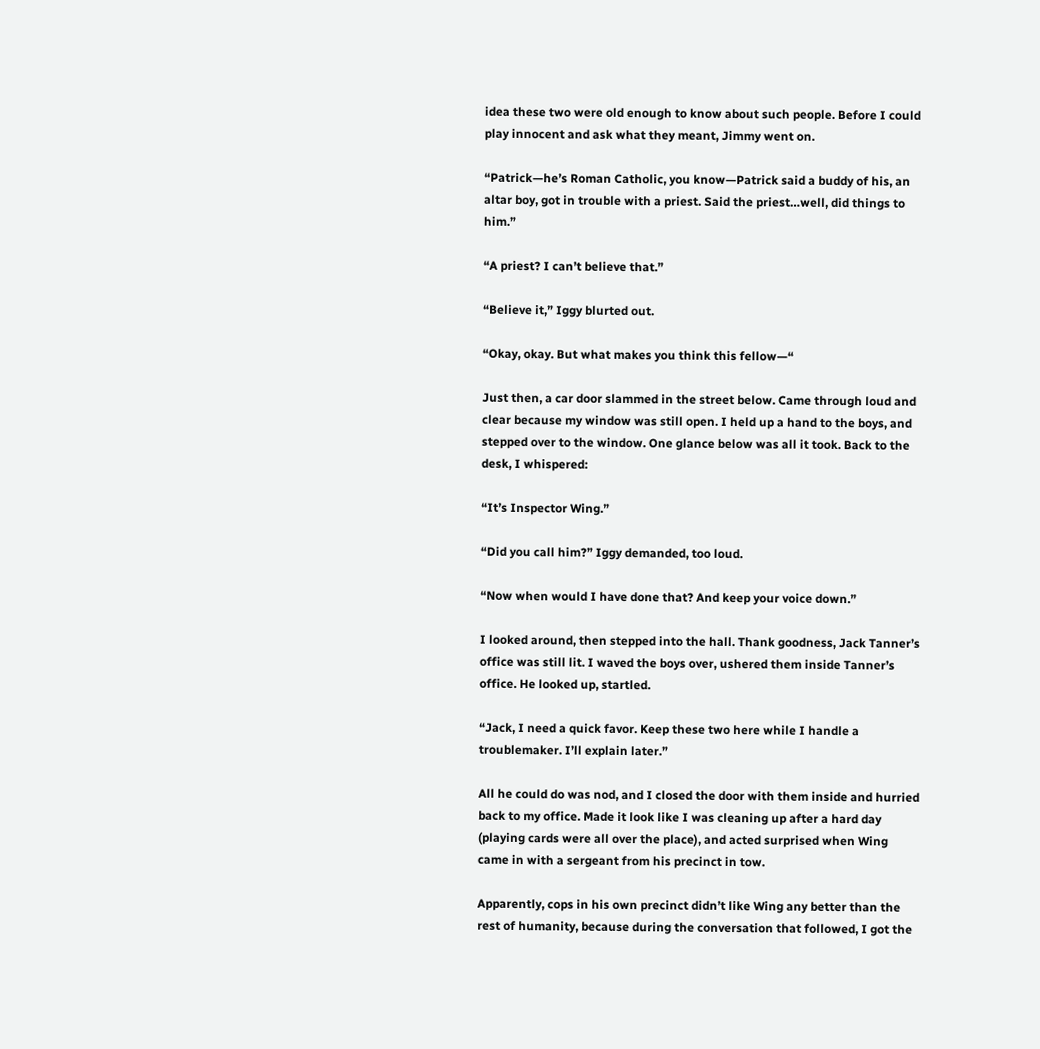idea these two were old enough to know about such people. Before I could play innocent and ask what they meant, Jimmy went on.

“Patrick—he’s Roman Catholic, you know—Patrick said a buddy of his, an altar boy, got in trouble with a priest. Said the priest…well, did things to him.”

“A priest? I can’t believe that.”

“Believe it,” Iggy blurted out.

“Okay, okay. But what makes you think this fellow—“

Just then, a car door slammed in the street below. Came through loud and clear because my window was still open. I held up a hand to the boys, and stepped over to the window. One glance below was all it took. Back to the desk, I whispered:

“It’s Inspector Wing.”

“Did you call him?” Iggy demanded, too loud.

“Now when would I have done that? And keep your voice down.”

I looked around, then stepped into the hall. Thank goodness, Jack Tanner’s office was still lit. I waved the boys over, ushered them inside Tanner’s office. He looked up, startled.

“Jack, I need a quick favor. Keep these two here while I handle a troublemaker. I’ll explain later.”

All he could do was nod, and I closed the door with them inside and hurried back to my office. Made it look like I was cleaning up after a hard day (playing cards were all over the place), and acted surprised when Wing came in with a sergeant from his precinct in tow.

Apparently, cops in his own precinct didn’t like Wing any better than the rest of humanity, because during the conversation that followed, I got the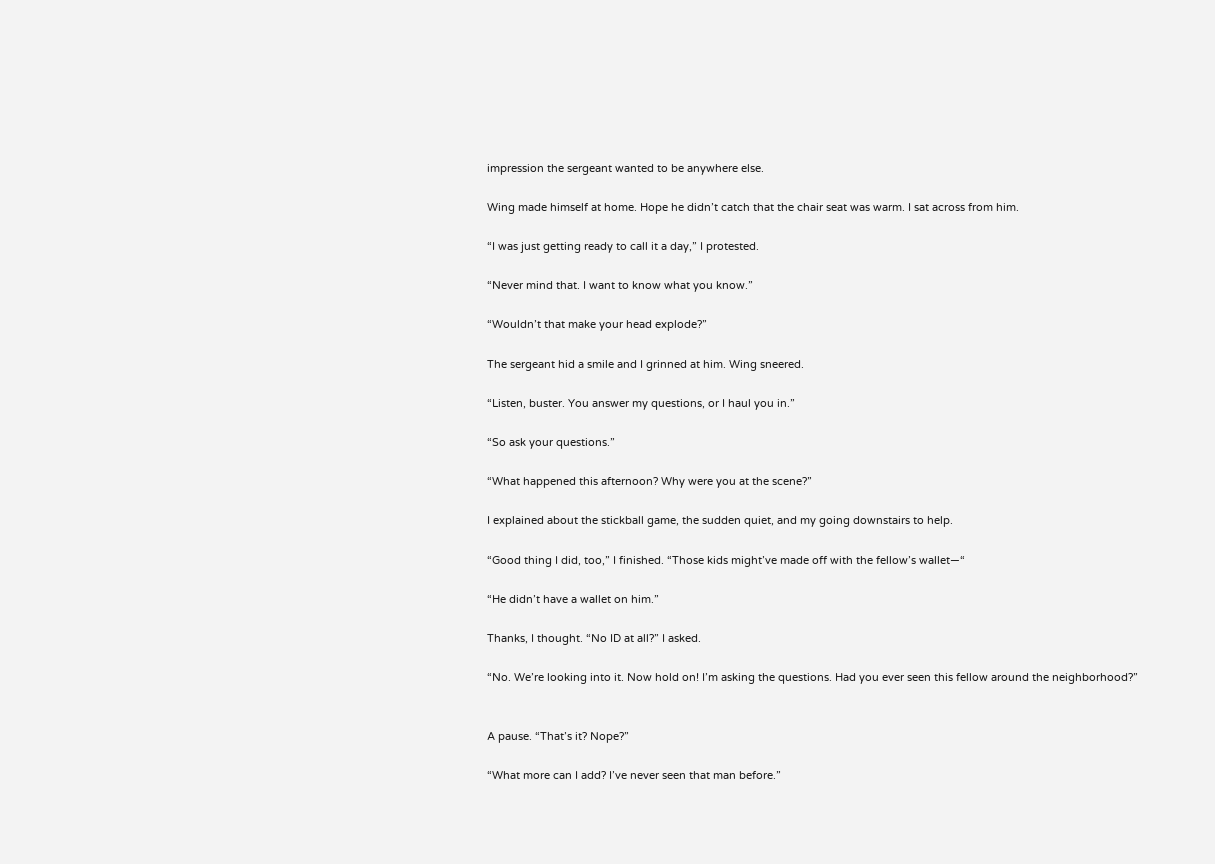impression the sergeant wanted to be anywhere else.

Wing made himself at home. Hope he didn’t catch that the chair seat was warm. I sat across from him.

“I was just getting ready to call it a day,” I protested.

“Never mind that. I want to know what you know.”

“Wouldn’t that make your head explode?”

The sergeant hid a smile and I grinned at him. Wing sneered.

“Listen, buster. You answer my questions, or I haul you in.”

“So ask your questions.”

“What happened this afternoon? Why were you at the scene?”

I explained about the stickball game, the sudden quiet, and my going downstairs to help.

“Good thing I did, too,” I finished. “Those kids might’ve made off with the fellow’s wallet—“

“He didn’t have a wallet on him.”

Thanks, I thought. “No ID at all?” I asked.

“No. We’re looking into it. Now hold on! I’m asking the questions. Had you ever seen this fellow around the neighborhood?”


A pause. “That’s it? Nope?”

“What more can I add? I’ve never seen that man before.”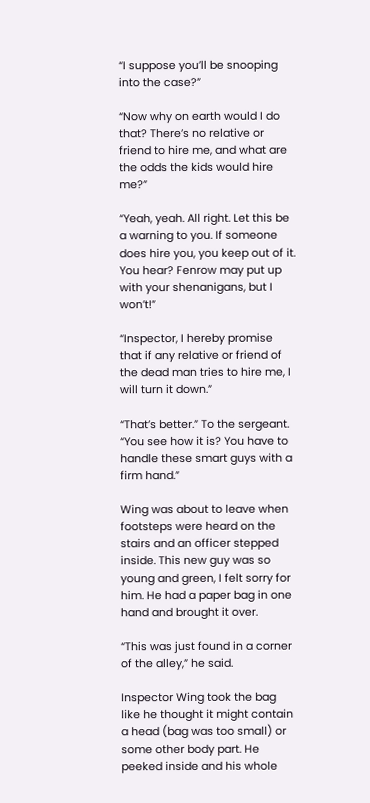“I suppose you’ll be snooping into the case?”

“Now why on earth would I do that? There’s no relative or friend to hire me, and what are the odds the kids would hire me?”

“Yeah, yeah. All right. Let this be a warning to you. If someone does hire you, you keep out of it. You hear? Fenrow may put up with your shenanigans, but I won’t!”

“Inspector, I hereby promise that if any relative or friend of the dead man tries to hire me, I will turn it down.”

“That’s better.” To the sergeant. “You see how it is? You have to handle these smart guys with a firm hand.”

Wing was about to leave when footsteps were heard on the stairs and an officer stepped inside. This new guy was so young and green, I felt sorry for him. He had a paper bag in one hand and brought it over.

“This was just found in a corner of the alley,” he said.

Inspector Wing took the bag like he thought it might contain a head (bag was too small) or some other body part. He peeked inside and his whole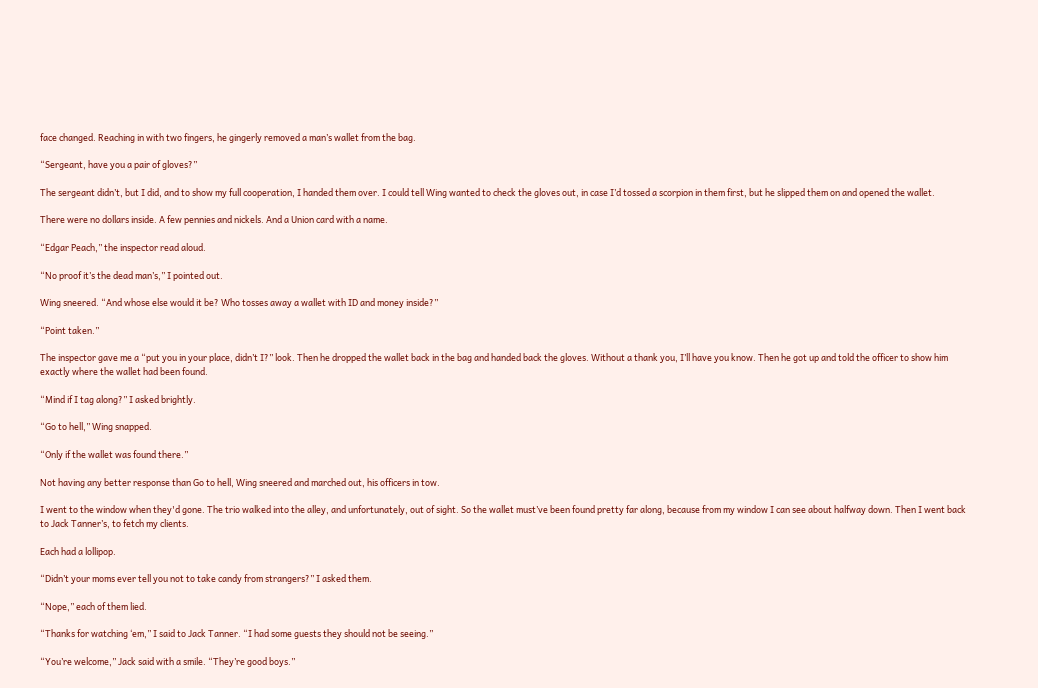face changed. Reaching in with two fingers, he gingerly removed a man’s wallet from the bag.

“Sergeant, have you a pair of gloves?”

The sergeant didn’t, but I did, and to show my full cooperation, I handed them over. I could tell Wing wanted to check the gloves out, in case I’d tossed a scorpion in them first, but he slipped them on and opened the wallet.

There were no dollars inside. A few pennies and nickels. And a Union card with a name.

“Edgar Peach,” the inspector read aloud.

“No proof it’s the dead man’s,” I pointed out.

Wing sneered. “And whose else would it be? Who tosses away a wallet with ID and money inside?”

“Point taken.”

The inspector gave me a “put you in your place, didn’t I?” look. Then he dropped the wallet back in the bag and handed back the gloves. Without a thank you, I’ll have you know. Then he got up and told the officer to show him exactly where the wallet had been found.

“Mind if I tag along?” I asked brightly.

“Go to hell,” Wing snapped.

“Only if the wallet was found there.”

Not having any better response than Go to hell, Wing sneered and marched out, his officers in tow.

I went to the window when they'd gone. The trio walked into the alley, and unfortunately, out of sight. So the wallet must’ve been found pretty far along, because from my window I can see about halfway down. Then I went back to Jack Tanner’s, to fetch my clients.

Each had a lollipop.

“Didn’t your moms ever tell you not to take candy from strangers?” I asked them.

“Nope,” each of them lied.

“Thanks for watching ‘em,” I said to Jack Tanner. “I had some guests they should not be seeing.”

“You’re welcome,” Jack said with a smile. “They’re good boys.”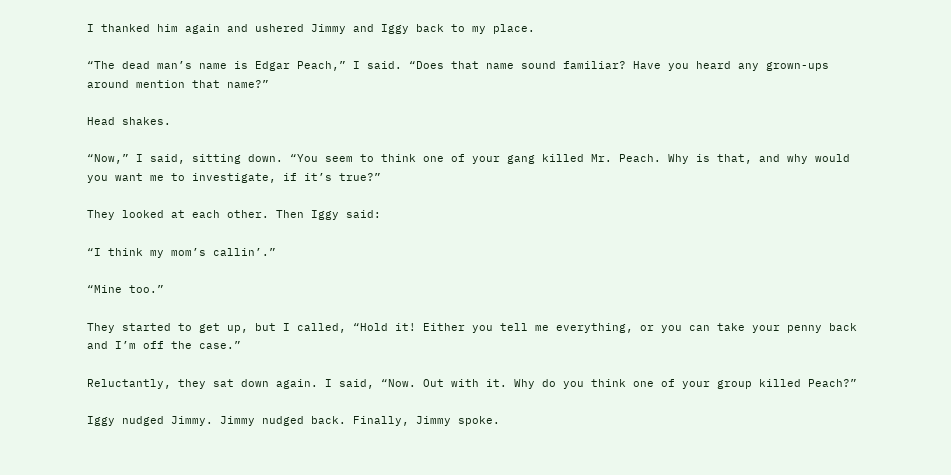I thanked him again and ushered Jimmy and Iggy back to my place.

“The dead man’s name is Edgar Peach,” I said. “Does that name sound familiar? Have you heard any grown-ups around mention that name?”

Head shakes.

“Now,” I said, sitting down. “You seem to think one of your gang killed Mr. Peach. Why is that, and why would you want me to investigate, if it’s true?”

They looked at each other. Then Iggy said:

“I think my mom’s callin’.”

“Mine too.”

They started to get up, but I called, “Hold it! Either you tell me everything, or you can take your penny back and I’m off the case.”

Reluctantly, they sat down again. I said, “Now. Out with it. Why do you think one of your group killed Peach?”

Iggy nudged Jimmy. Jimmy nudged back. Finally, Jimmy spoke.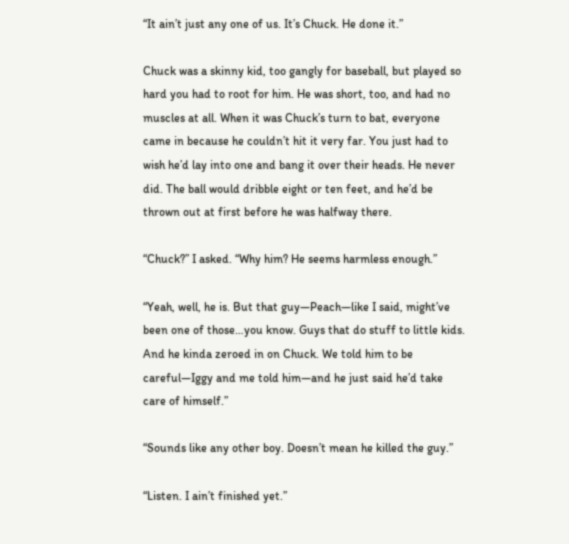“It ain’t just any one of us. It’s Chuck. He done it.”

Chuck was a skinny kid, too gangly for baseball, but played so hard you had to root for him. He was short, too, and had no muscles at all. When it was Chuck’s turn to bat, everyone came in because he couldn’t hit it very far. You just had to wish he’d lay into one and bang it over their heads. He never did. The ball would dribble eight or ten feet, and he’d be thrown out at first before he was halfway there.

“Chuck?” I asked. “Why him? He seems harmless enough.”

“Yeah, well, he is. But that guy—Peach—like I said, might’ve been one of those…you know. Guys that do stuff to little kids. And he kinda zeroed in on Chuck. We told him to be careful—Iggy and me told him—and he just said he’d take care of himself.”

“Sounds like any other boy. Doesn’t mean he killed the guy.”

“Listen. I ain’t finished yet.”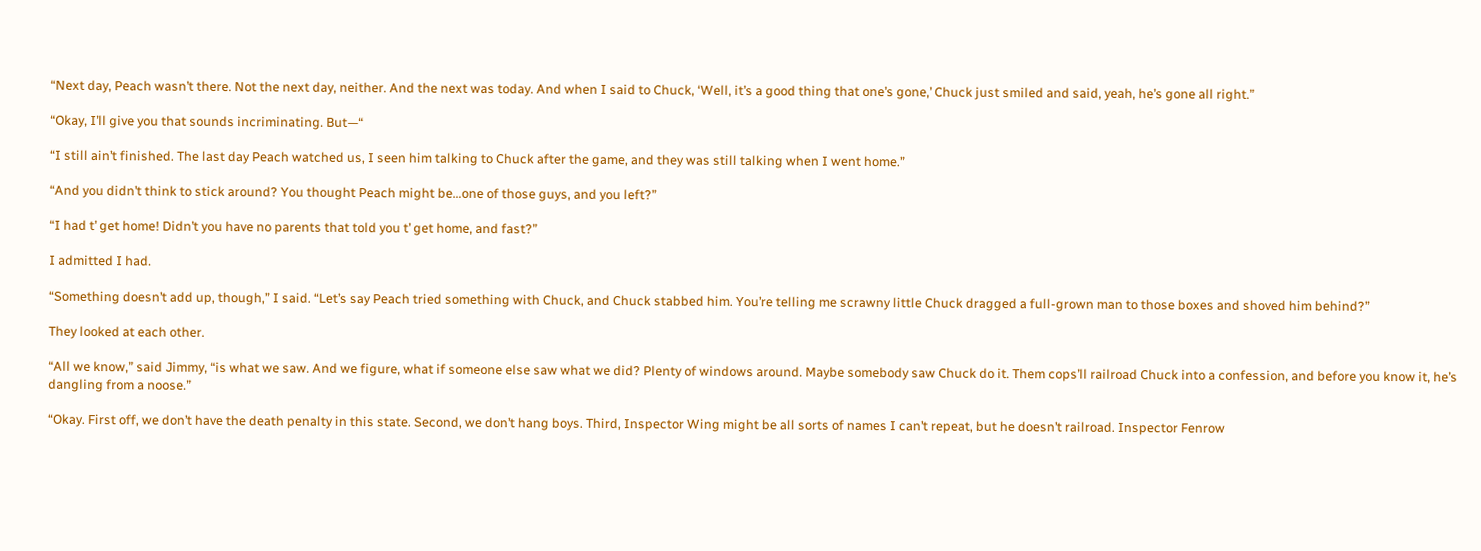“Next day, Peach wasn’t there. Not the next day, neither. And the next was today. And when I said to Chuck, ‘Well, it’s a good thing that one’s gone,’ Chuck just smiled and said, yeah, he’s gone all right.”

“Okay, I’ll give you that sounds incriminating. But—“

“I still ain’t finished. The last day Peach watched us, I seen him talking to Chuck after the game, and they was still talking when I went home.”

“And you didn’t think to stick around? You thought Peach might be…one of those guys, and you left?”

“I had t’ get home! Didn’t you have no parents that told you t’ get home, and fast?”

I admitted I had.

“Something doesn’t add up, though,” I said. “Let’s say Peach tried something with Chuck, and Chuck stabbed him. You’re telling me scrawny little Chuck dragged a full-grown man to those boxes and shoved him behind?”

They looked at each other.

“All we know,” said Jimmy, “is what we saw. And we figure, what if someone else saw what we did? Plenty of windows around. Maybe somebody saw Chuck do it. Them cops’ll railroad Chuck into a confession, and before you know it, he’s dangling from a noose.”

“Okay. First off, we don’t have the death penalty in this state. Second, we don’t hang boys. Third, Inspector Wing might be all sorts of names I can’t repeat, but he doesn’t railroad. Inspector Fenrow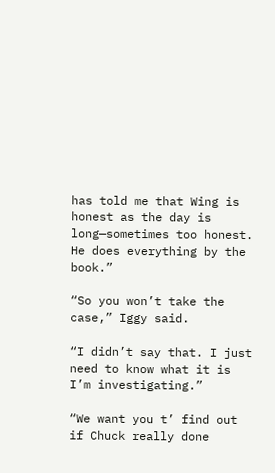has told me that Wing is honest as the day is long—sometimes too honest. He does everything by the book.”

“So you won’t take the case,” Iggy said.

“I didn’t say that. I just need to know what it is I’m investigating.”

“We want you t’ find out if Chuck really done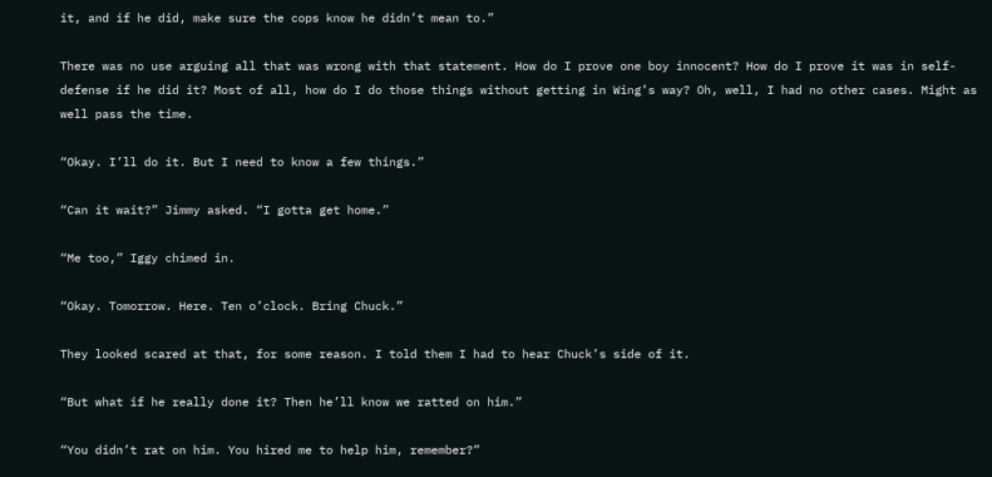it, and if he did, make sure the cops know he didn’t mean to.”

There was no use arguing all that was wrong with that statement. How do I prove one boy innocent? How do I prove it was in self-defense if he did it? Most of all, how do I do those things without getting in Wing’s way? Oh, well, I had no other cases. Might as well pass the time.

“Okay. I’ll do it. But I need to know a few things.”

“Can it wait?” Jimmy asked. “I gotta get home.”

“Me too,” Iggy chimed in.

“Okay. Tomorrow. Here. Ten o’clock. Bring Chuck.”

They looked scared at that, for some reason. I told them I had to hear Chuck’s side of it.

“But what if he really done it? Then he’ll know we ratted on him.”

“You didn’t rat on him. You hired me to help him, remember?”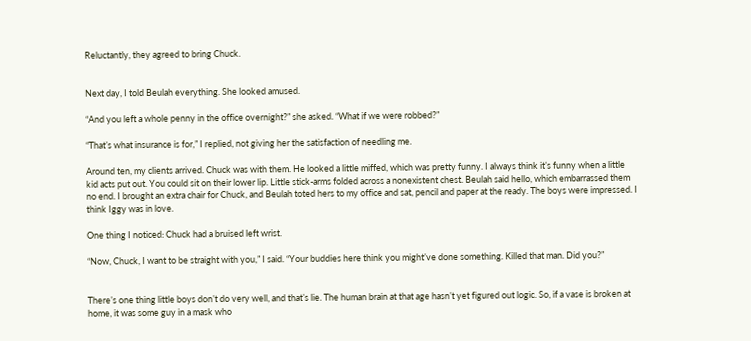Reluctantly, they agreed to bring Chuck.


Next day, I told Beulah everything. She looked amused.

“And you left a whole penny in the office overnight?” she asked. “What if we were robbed?”

“That’s what insurance is for,” I replied, not giving her the satisfaction of needling me.

Around ten, my clients arrived. Chuck was with them. He looked a little miffed, which was pretty funny. I always think it’s funny when a little kid acts put out. You could sit on their lower lip. Little stick-arms folded across a nonexistent chest. Beulah said hello, which embarrassed them no end. I brought an extra chair for Chuck, and Beulah toted hers to my office and sat, pencil and paper at the ready. The boys were impressed. I think Iggy was in love.

One thing I noticed: Chuck had a bruised left wrist.

“Now, Chuck, I want to be straight with you,” I said. “Your buddies here think you might’ve done something. Killed that man. Did you?”


There’s one thing little boys don’t do very well, and that’s lie. The human brain at that age hasn’t yet figured out logic. So, if a vase is broken at home, it was some guy in a mask who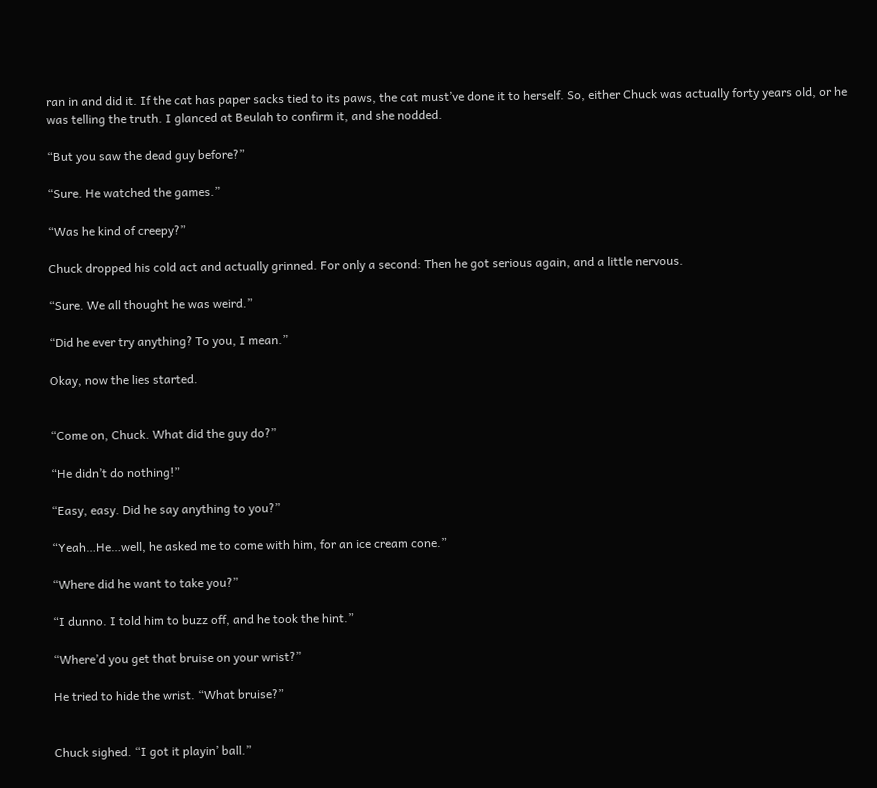ran in and did it. If the cat has paper sacks tied to its paws, the cat must’ve done it to herself. So, either Chuck was actually forty years old, or he was telling the truth. I glanced at Beulah to confirm it, and she nodded.

“But you saw the dead guy before?”

“Sure. He watched the games.”

“Was he kind of creepy?”

Chuck dropped his cold act and actually grinned. For only a second: Then he got serious again, and a little nervous.

“Sure. We all thought he was weird.”

“Did he ever try anything? To you, I mean.”

Okay, now the lies started.


“Come on, Chuck. What did the guy do?”

“He didn’t do nothing!”

“Easy, easy. Did he say anything to you?”

“Yeah…He…well, he asked me to come with him, for an ice cream cone.”

“Where did he want to take you?”

“I dunno. I told him to buzz off, and he took the hint.”

“Where’d you get that bruise on your wrist?”

He tried to hide the wrist. “What bruise?”


Chuck sighed. “I got it playin’ ball.”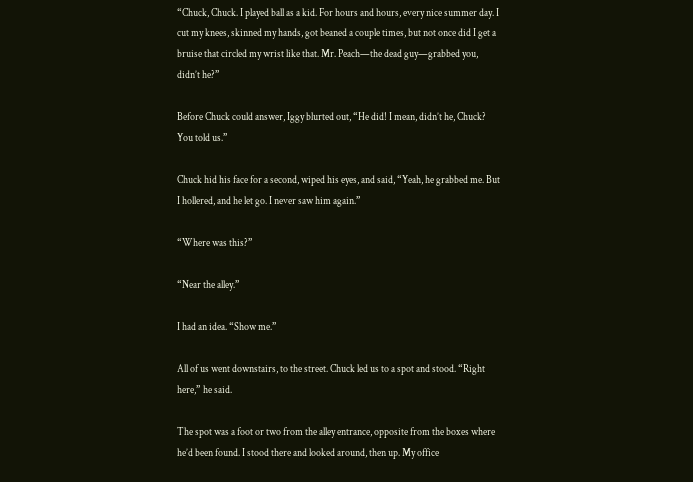“Chuck, Chuck. I played ball as a kid. For hours and hours, every nice summer day. I cut my knees, skinned my hands, got beaned a couple times, but not once did I get a bruise that circled my wrist like that. Mr. Peach—the dead guy—grabbed you, didn’t he?”

Before Chuck could answer, Iggy blurted out, “He did! I mean, didn’t he, Chuck? You told us.”

Chuck hid his face for a second, wiped his eyes, and said, “Yeah, he grabbed me. But I hollered, and he let go. I never saw him again.”

“Where was this?”

“Near the alley.”

I had an idea. “Show me.”

All of us went downstairs, to the street. Chuck led us to a spot and stood. “Right here,” he said.

The spot was a foot or two from the alley entrance, opposite from the boxes where he’d been found. I stood there and looked around, then up. My office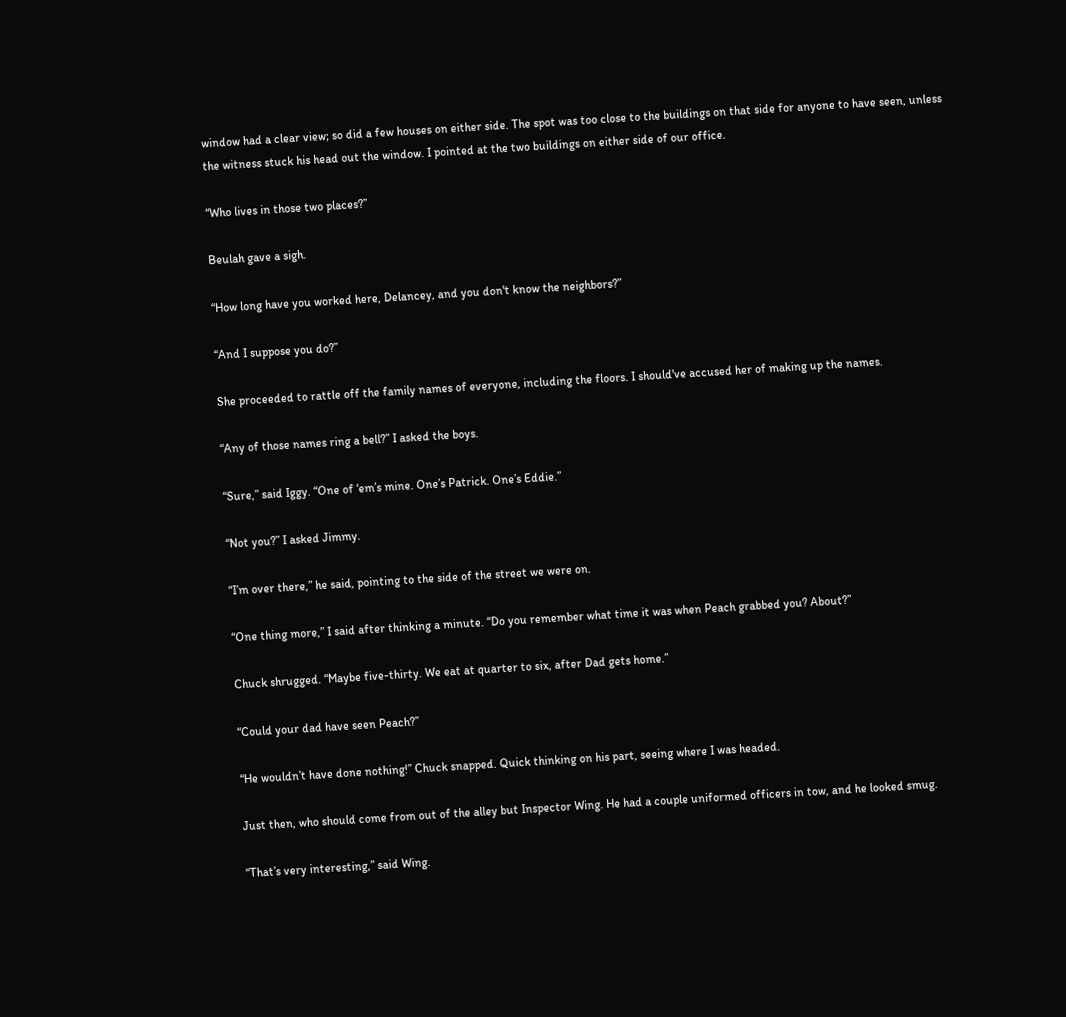window had a clear view; so did a few houses on either side. The spot was too close to the buildings on that side for anyone to have seen, unless the witness stuck his head out the window. I pointed at the two buildings on either side of our office.

“Who lives in those two places?”

Beulah gave a sigh.

“How long have you worked here, Delancey, and you don't know the neighbors?”

“And I suppose you do?”

She proceeded to rattle off the family names of everyone, including the floors. I should've accused her of making up the names.

“Any of those names ring a bell?” I asked the boys.

“Sure,” said Iggy. “One of ‘em’s mine. One’s Patrick. One’s Eddie.”

“Not you?” I asked Jimmy.

“I’m over there,” he said, pointing to the side of the street we were on.

“One thing more,” I said after thinking a minute. “Do you remember what time it was when Peach grabbed you? About?”

Chuck shrugged. “Maybe five-thirty. We eat at quarter to six, after Dad gets home.”

“Could your dad have seen Peach?”

“He wouldn’t have done nothing!” Chuck snapped. Quick thinking on his part, seeing where I was headed.

Just then, who should come from out of the alley but Inspector Wing. He had a couple uniformed officers in tow, and he looked smug.

“That’s very interesting,” said Wing.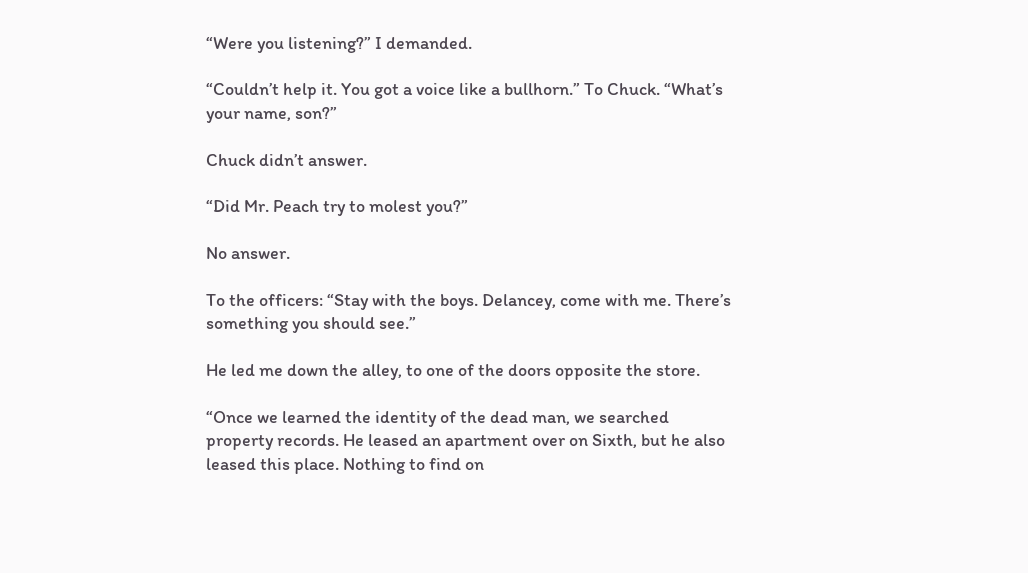“Were you listening?” I demanded.

“Couldn’t help it. You got a voice like a bullhorn.” To Chuck. “What’s your name, son?”

Chuck didn’t answer.

“Did Mr. Peach try to molest you?”

No answer.

To the officers: “Stay with the boys. Delancey, come with me. There’s something you should see.”

He led me down the alley, to one of the doors opposite the store.

“Once we learned the identity of the dead man, we searched property records. He leased an apartment over on Sixth, but he also leased this place. Nothing to find on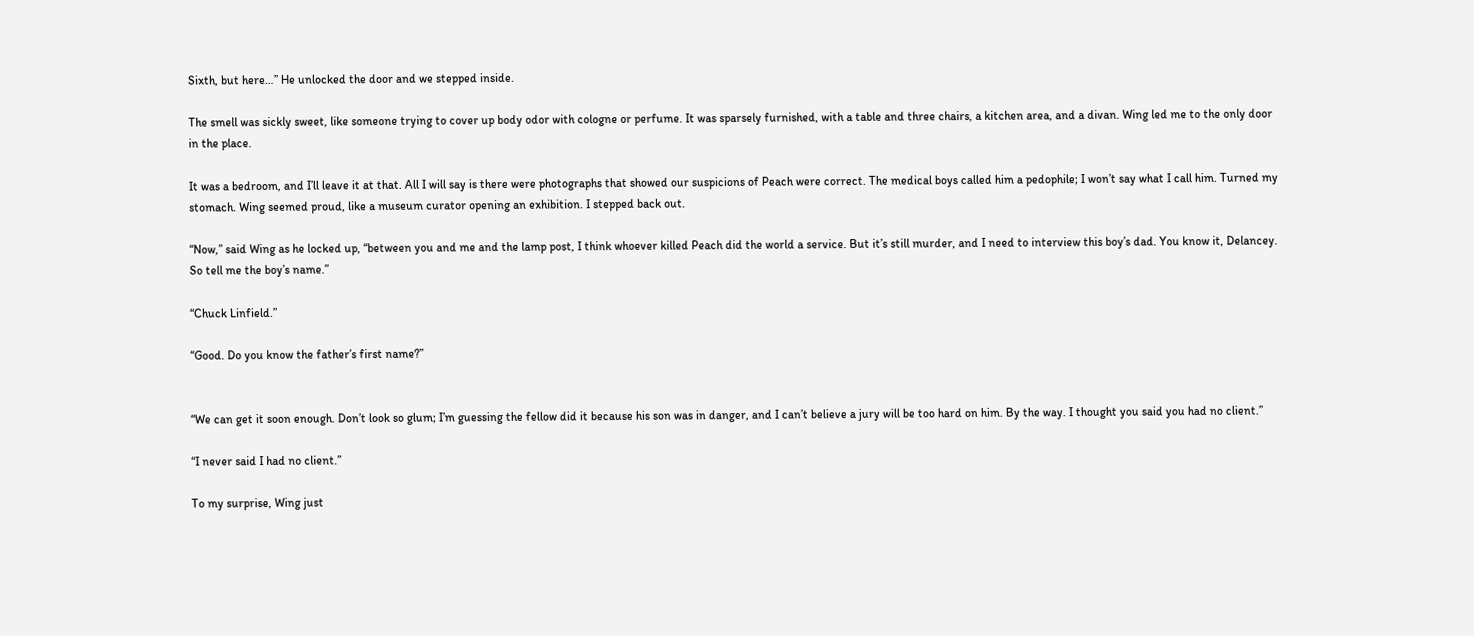Sixth, but here…” He unlocked the door and we stepped inside.

The smell was sickly sweet, like someone trying to cover up body odor with cologne or perfume. It was sparsely furnished, with a table and three chairs, a kitchen area, and a divan. Wing led me to the only door in the place.

It was a bedroom, and I’ll leave it at that. All I will say is there were photographs that showed our suspicions of Peach were correct. The medical boys called him a pedophile; I won’t say what I call him. Turned my stomach. Wing seemed proud, like a museum curator opening an exhibition. I stepped back out.

“Now,” said Wing as he locked up, “between you and me and the lamp post, I think whoever killed Peach did the world a service. But it’s still murder, and I need to interview this boy’s dad. You know it, Delancey. So tell me the boy’s name.”

“Chuck Linfield.”

“Good. Do you know the father’s first name?”


“We can get it soon enough. Don’t look so glum; I’m guessing the fellow did it because his son was in danger, and I can’t believe a jury will be too hard on him. By the way. I thought you said you had no client.”

“I never said I had no client.”

To my surprise, Wing just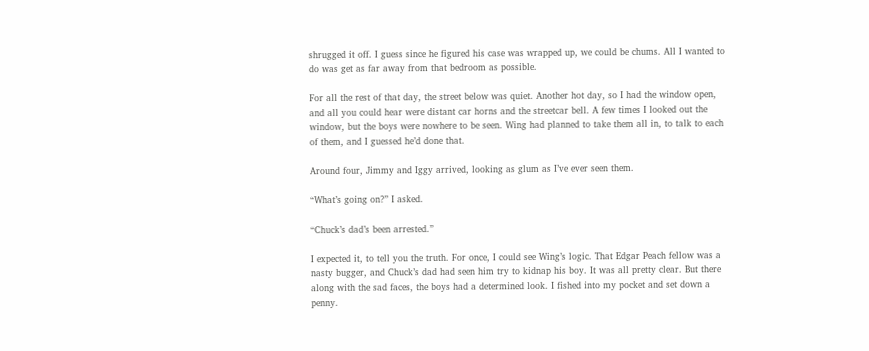shrugged it off. I guess since he figured his case was wrapped up, we could be chums. All I wanted to do was get as far away from that bedroom as possible.

For all the rest of that day, the street below was quiet. Another hot day, so I had the window open, and all you could hear were distant car horns and the streetcar bell. A few times I looked out the window, but the boys were nowhere to be seen. Wing had planned to take them all in, to talk to each of them, and I guessed he’d done that.

Around four, Jimmy and Iggy arrived, looking as glum as I’ve ever seen them.

“What’s going on?” I asked.

“Chuck’s dad’s been arrested.”

I expected it, to tell you the truth. For once, I could see Wing’s logic. That Edgar Peach fellow was a nasty bugger, and Chuck’s dad had seen him try to kidnap his boy. It was all pretty clear. But there along with the sad faces, the boys had a determined look. I fished into my pocket and set down a penny.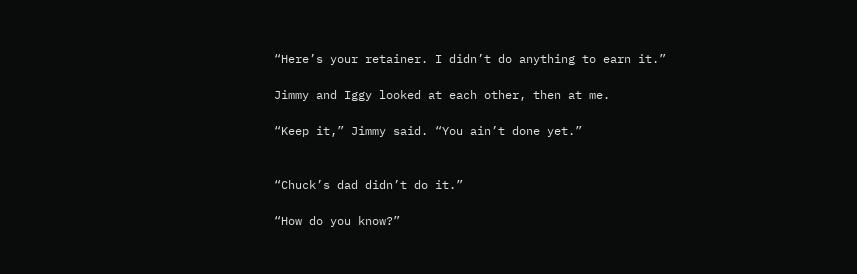“Here’s your retainer. I didn’t do anything to earn it.”

Jimmy and Iggy looked at each other, then at me.

“Keep it,” Jimmy said. “You ain’t done yet.”


“Chuck’s dad didn’t do it.”

“How do you know?”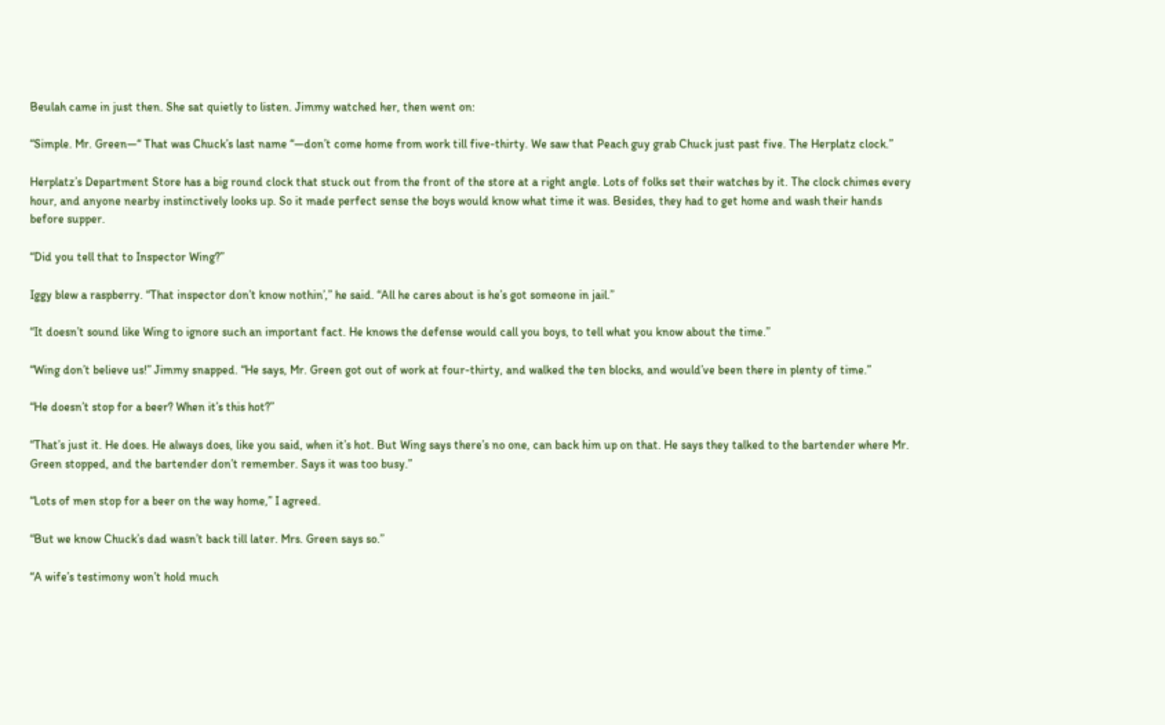Beulah came in just then. She sat quietly to listen. Jimmy watched her, then went on:

“Simple. Mr. Green—“ That was Chuck’s last name “—don’t come home from work till five-thirty. We saw that Peach guy grab Chuck just past five. The Herplatz clock.”

Herplatz’s Department Store has a big round clock that stuck out from the front of the store at a right angle. Lots of folks set their watches by it. The clock chimes every hour, and anyone nearby instinctively looks up. So it made perfect sense the boys would know what time it was. Besides, they had to get home and wash their hands before supper.

“Did you tell that to Inspector Wing?”

Iggy blew a raspberry. “That inspector don’t know nothin’,” he said. “All he cares about is he’s got someone in jail.”

“It doesn’t sound like Wing to ignore such an important fact. He knows the defense would call you boys, to tell what you know about the time.”

“Wing don’t believe us!” Jimmy snapped. “He says, Mr. Green got out of work at four-thirty, and walked the ten blocks, and would’ve been there in plenty of time.”

“He doesn’t stop for a beer? When it’s this hot?”

“That’s just it. He does. He always does, like you said, when it’s hot. But Wing says there’s no one, can back him up on that. He says they talked to the bartender where Mr. Green stopped, and the bartender don’t remember. Says it was too busy.”

“Lots of men stop for a beer on the way home,” I agreed.

“But we know Chuck’s dad wasn’t back till later. Mrs. Green says so.”

“A wife’s testimony won’t hold much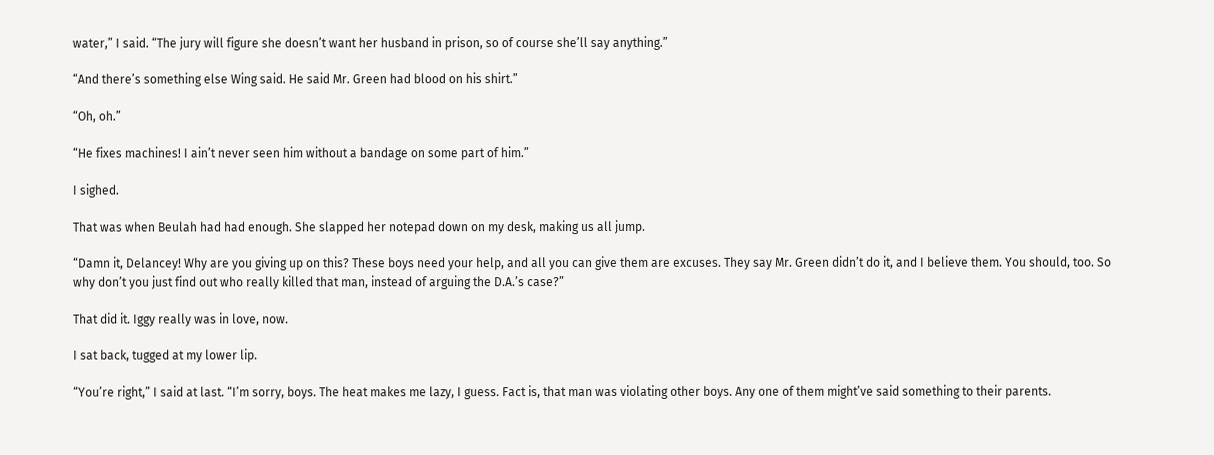water,” I said. “The jury will figure she doesn’t want her husband in prison, so of course she’ll say anything.”

“And there’s something else Wing said. He said Mr. Green had blood on his shirt.”

“Oh, oh.”

“He fixes machines! I ain’t never seen him without a bandage on some part of him.”

I sighed.

That was when Beulah had had enough. She slapped her notepad down on my desk, making us all jump.

“Damn it, Delancey! Why are you giving up on this? These boys need your help, and all you can give them are excuses. They say Mr. Green didn’t do it, and I believe them. You should, too. So why don’t you just find out who really killed that man, instead of arguing the D.A.’s case?”

That did it. Iggy really was in love, now.

I sat back, tugged at my lower lip.

“You’re right,” I said at last. “I’m sorry, boys. The heat makes me lazy, I guess. Fact is, that man was violating other boys. Any one of them might’ve said something to their parents.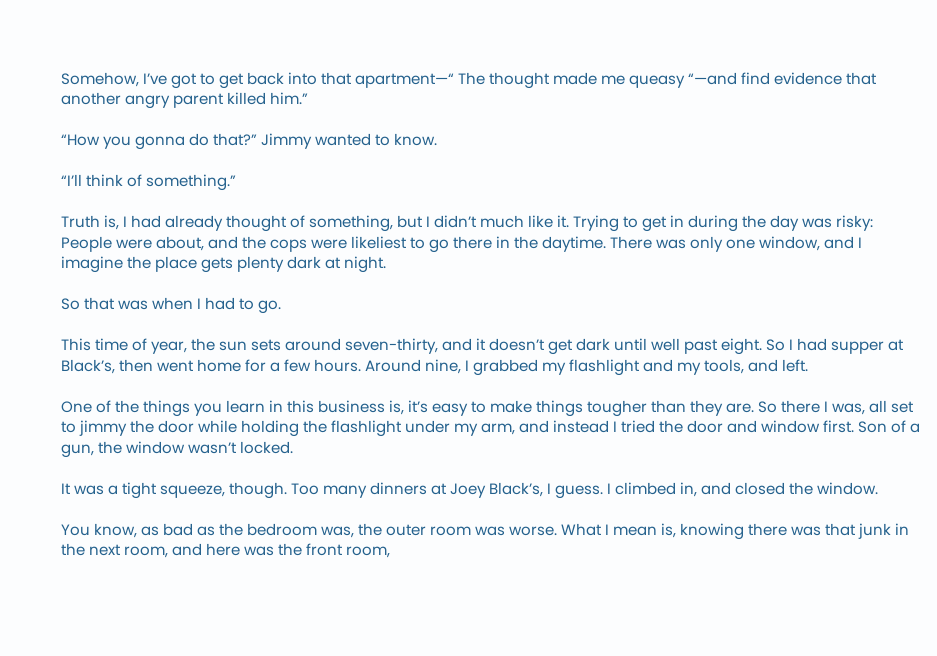Somehow, I’ve got to get back into that apartment—“ The thought made me queasy “—and find evidence that another angry parent killed him.”

“How you gonna do that?” Jimmy wanted to know.

“I’ll think of something.”

Truth is, I had already thought of something, but I didn’t much like it. Trying to get in during the day was risky: People were about, and the cops were likeliest to go there in the daytime. There was only one window, and I imagine the place gets plenty dark at night.

So that was when I had to go.

This time of year, the sun sets around seven-thirty, and it doesn’t get dark until well past eight. So I had supper at Black’s, then went home for a few hours. Around nine, I grabbed my flashlight and my tools, and left.

One of the things you learn in this business is, it’s easy to make things tougher than they are. So there I was, all set to jimmy the door while holding the flashlight under my arm, and instead I tried the door and window first. Son of a gun, the window wasn’t locked.

It was a tight squeeze, though. Too many dinners at Joey Black’s, I guess. I climbed in, and closed the window.

You know, as bad as the bedroom was, the outer room was worse. What I mean is, knowing there was that junk in the next room, and here was the front room,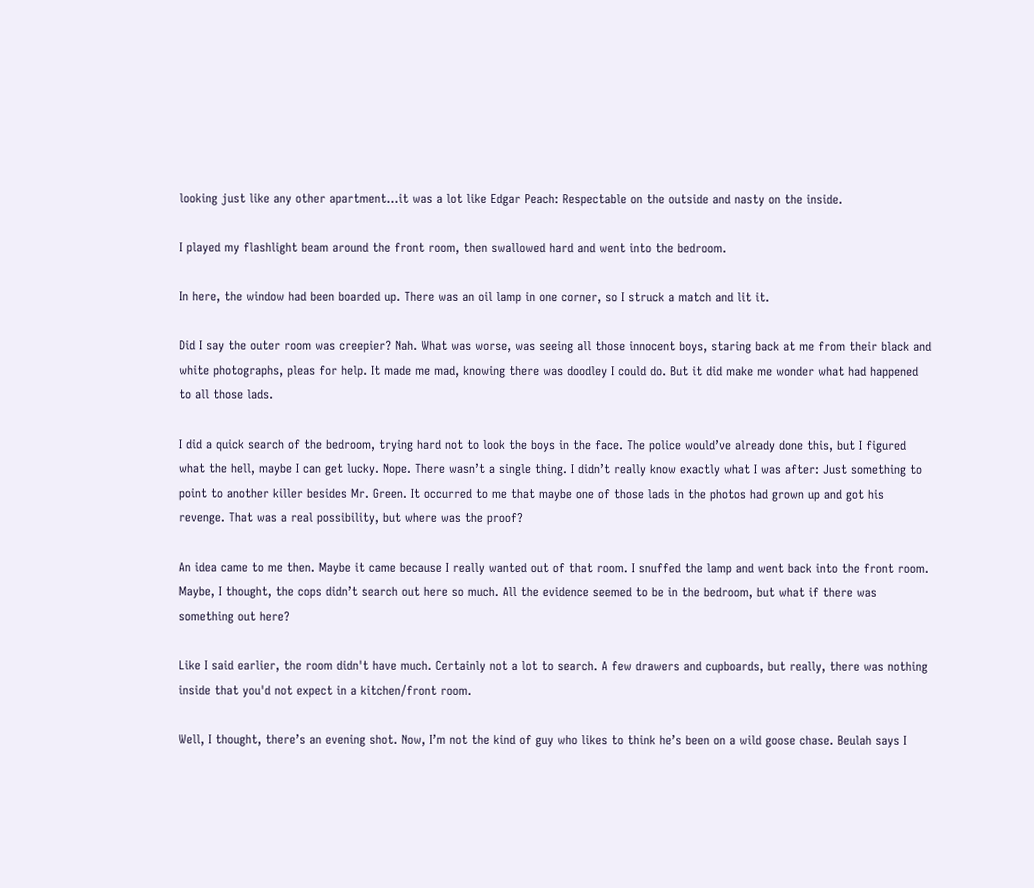looking just like any other apartment…it was a lot like Edgar Peach: Respectable on the outside and nasty on the inside.

I played my flashlight beam around the front room, then swallowed hard and went into the bedroom.

In here, the window had been boarded up. There was an oil lamp in one corner, so I struck a match and lit it.

Did I say the outer room was creepier? Nah. What was worse, was seeing all those innocent boys, staring back at me from their black and white photographs, pleas for help. It made me mad, knowing there was doodley I could do. But it did make me wonder what had happened to all those lads.

I did a quick search of the bedroom, trying hard not to look the boys in the face. The police would’ve already done this, but I figured what the hell, maybe I can get lucky. Nope. There wasn’t a single thing. I didn’t really know exactly what I was after: Just something to point to another killer besides Mr. Green. It occurred to me that maybe one of those lads in the photos had grown up and got his revenge. That was a real possibility, but where was the proof?

An idea came to me then. Maybe it came because I really wanted out of that room. I snuffed the lamp and went back into the front room. Maybe, I thought, the cops didn’t search out here so much. All the evidence seemed to be in the bedroom, but what if there was something out here?

Like I said earlier, the room didn't have much. Certainly not a lot to search. A few drawers and cupboards, but really, there was nothing inside that you'd not expect in a kitchen/front room.

Well, I thought, there’s an evening shot. Now, I’m not the kind of guy who likes to think he’s been on a wild goose chase. Beulah says I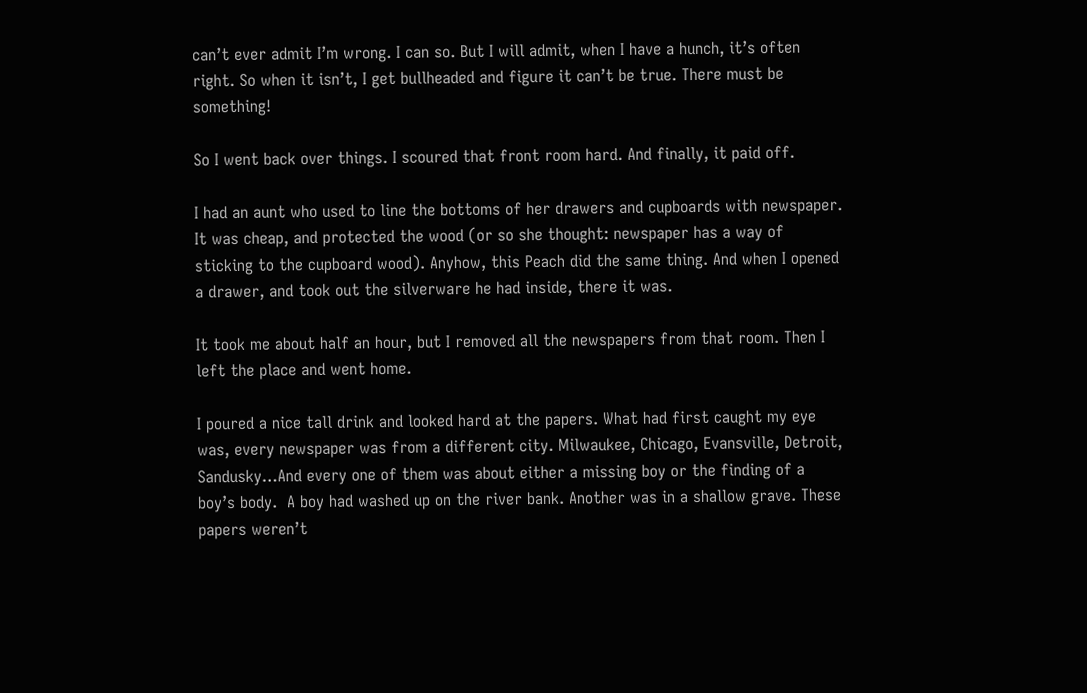can’t ever admit I’m wrong. I can so. But I will admit, when I have a hunch, it’s often right. So when it isn’t, I get bullheaded and figure it can’t be true. There must be something!

So I went back over things. I scoured that front room hard. And finally, it paid off.

I had an aunt who used to line the bottoms of her drawers and cupboards with newspaper. It was cheap, and protected the wood (or so she thought: newspaper has a way of sticking to the cupboard wood). Anyhow, this Peach did the same thing. And when I opened a drawer, and took out the silverware he had inside, there it was.

It took me about half an hour, but I removed all the newspapers from that room. Then I left the place and went home.

I poured a nice tall drink and looked hard at the papers. What had first caught my eye was, every newspaper was from a different city. Milwaukee, Chicago, Evansville, Detroit, Sandusky…And every one of them was about either a missing boy or the finding of a boy’s body.  A boy had washed up on the river bank. Another was in a shallow grave. These papers weren’t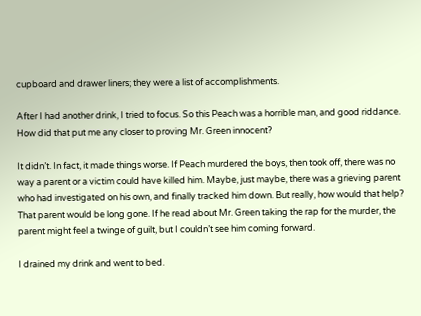cupboard and drawer liners; they were a list of accomplishments.

After I had another drink, I tried to focus. So this Peach was a horrible man, and good riddance. How did that put me any closer to proving Mr. Green innocent?

It didn’t. In fact, it made things worse. If Peach murdered the boys, then took off, there was no way a parent or a victim could have killed him. Maybe, just maybe, there was a grieving parent who had investigated on his own, and finally tracked him down. But really, how would that help? That parent would be long gone. If he read about Mr. Green taking the rap for the murder, the parent might feel a twinge of guilt, but I couldn’t see him coming forward.

I drained my drink and went to bed.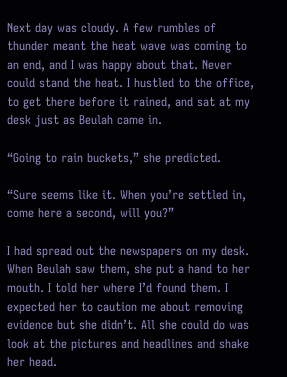Next day was cloudy. A few rumbles of thunder meant the heat wave was coming to an end, and I was happy about that. Never could stand the heat. I hustled to the office, to get there before it rained, and sat at my desk just as Beulah came in.

“Going to rain buckets,” she predicted.

“Sure seems like it. When you’re settled in, come here a second, will you?”

I had spread out the newspapers on my desk. When Beulah saw them, she put a hand to her mouth. I told her where I’d found them. I expected her to caution me about removing evidence but she didn’t. All she could do was look at the pictures and headlines and shake her head.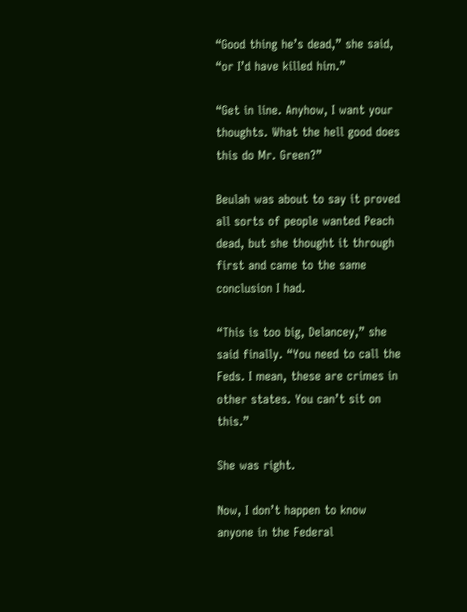“Good thing he’s dead,” she said, “or I’d have killed him.”

“Get in line. Anyhow, I want your thoughts. What the hell good does this do Mr. Green?”

Beulah was about to say it proved all sorts of people wanted Peach dead, but she thought it through first and came to the same conclusion I had.

“This is too big, Delancey,” she said finally. “You need to call the Feds. I mean, these are crimes in other states. You can’t sit on this.”

She was right.

Now, I don’t happen to know anyone in the Federal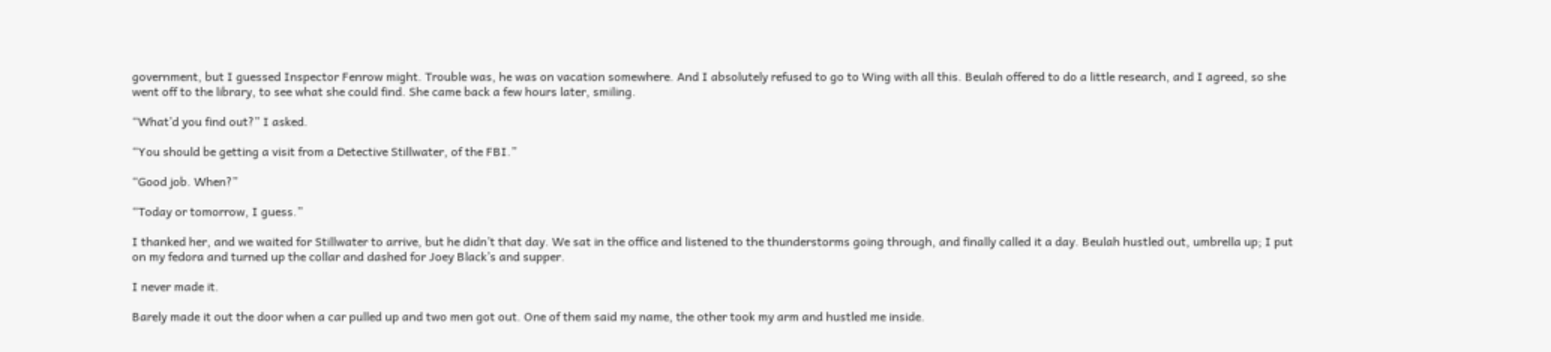government, but I guessed Inspector Fenrow might. Trouble was, he was on vacation somewhere. And I absolutely refused to go to Wing with all this. Beulah offered to do a little research, and I agreed, so she went off to the library, to see what she could find. She came back a few hours later, smiling.

“What’d you find out?” I asked.

“You should be getting a visit from a Detective Stillwater, of the FBI.”

“Good job. When?”

“Today or tomorrow, I guess.”

I thanked her, and we waited for Stillwater to arrive, but he didn’t that day. We sat in the office and listened to the thunderstorms going through, and finally called it a day. Beulah hustled out, umbrella up; I put on my fedora and turned up the collar and dashed for Joey Black’s and supper.

I never made it.

Barely made it out the door when a car pulled up and two men got out. One of them said my name, the other took my arm and hustled me inside.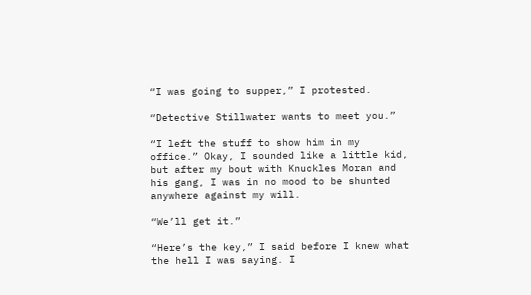“I was going to supper,” I protested.

“Detective Stillwater wants to meet you.”

“I left the stuff to show him in my office.” Okay, I sounded like a little kid, but after my bout with Knuckles Moran and his gang, I was in no mood to be shunted anywhere against my will.

“We’ll get it.”

“Here’s the key,” I said before I knew what the hell I was saying. I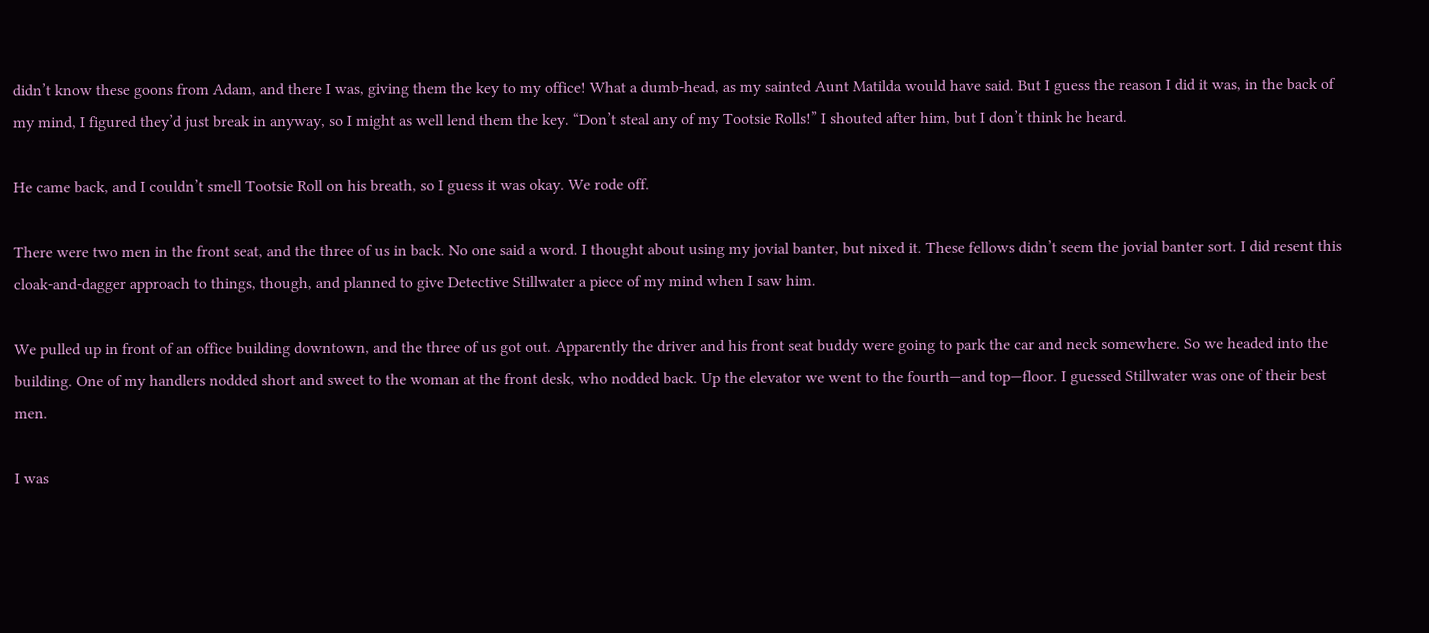didn’t know these goons from Adam, and there I was, giving them the key to my office! What a dumb-head, as my sainted Aunt Matilda would have said. But I guess the reason I did it was, in the back of my mind, I figured they’d just break in anyway, so I might as well lend them the key. “Don’t steal any of my Tootsie Rolls!” I shouted after him, but I don’t think he heard.

He came back, and I couldn’t smell Tootsie Roll on his breath, so I guess it was okay. We rode off.

There were two men in the front seat, and the three of us in back. No one said a word. I thought about using my jovial banter, but nixed it. These fellows didn’t seem the jovial banter sort. I did resent this cloak-and-dagger approach to things, though, and planned to give Detective Stillwater a piece of my mind when I saw him.

We pulled up in front of an office building downtown, and the three of us got out. Apparently the driver and his front seat buddy were going to park the car and neck somewhere. So we headed into the building. One of my handlers nodded short and sweet to the woman at the front desk, who nodded back. Up the elevator we went to the fourth—and top—floor. I guessed Stillwater was one of their best men.

I was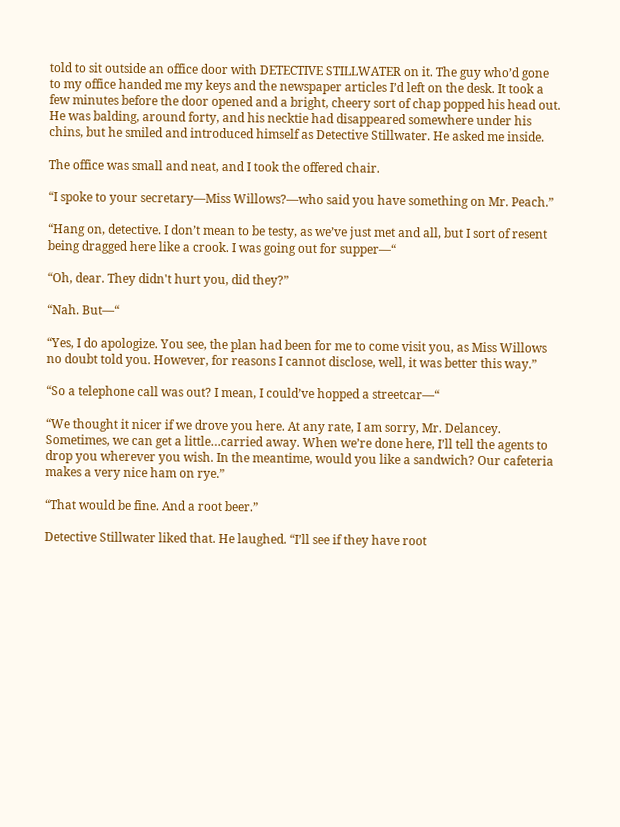told to sit outside an office door with DETECTIVE STILLWATER on it. The guy who’d gone to my office handed me my keys and the newspaper articles I’d left on the desk. It took a few minutes before the door opened and a bright, cheery sort of chap popped his head out. He was balding, around forty, and his necktie had disappeared somewhere under his chins, but he smiled and introduced himself as Detective Stillwater. He asked me inside.

The office was small and neat, and I took the offered chair.

“I spoke to your secretary—Miss Willows?—who said you have something on Mr. Peach.”

“Hang on, detective. I don’t mean to be testy, as we’ve just met and all, but I sort of resent being dragged here like a crook. I was going out for supper—“

“Oh, dear. They didn't hurt you, did they?”

“Nah. But—“

“Yes, I do apologize. You see, the plan had been for me to come visit you, as Miss Willows no doubt told you. However, for reasons I cannot disclose, well, it was better this way.”

“So a telephone call was out? I mean, I could’ve hopped a streetcar—“

“We thought it nicer if we drove you here. At any rate, I am sorry, Mr. Delancey. Sometimes, we can get a little…carried away. When we’re done here, I’ll tell the agents to drop you wherever you wish. In the meantime, would you like a sandwich? Our cafeteria makes a very nice ham on rye.”

“That would be fine. And a root beer.”

Detective Stillwater liked that. He laughed. “I’ll see if they have root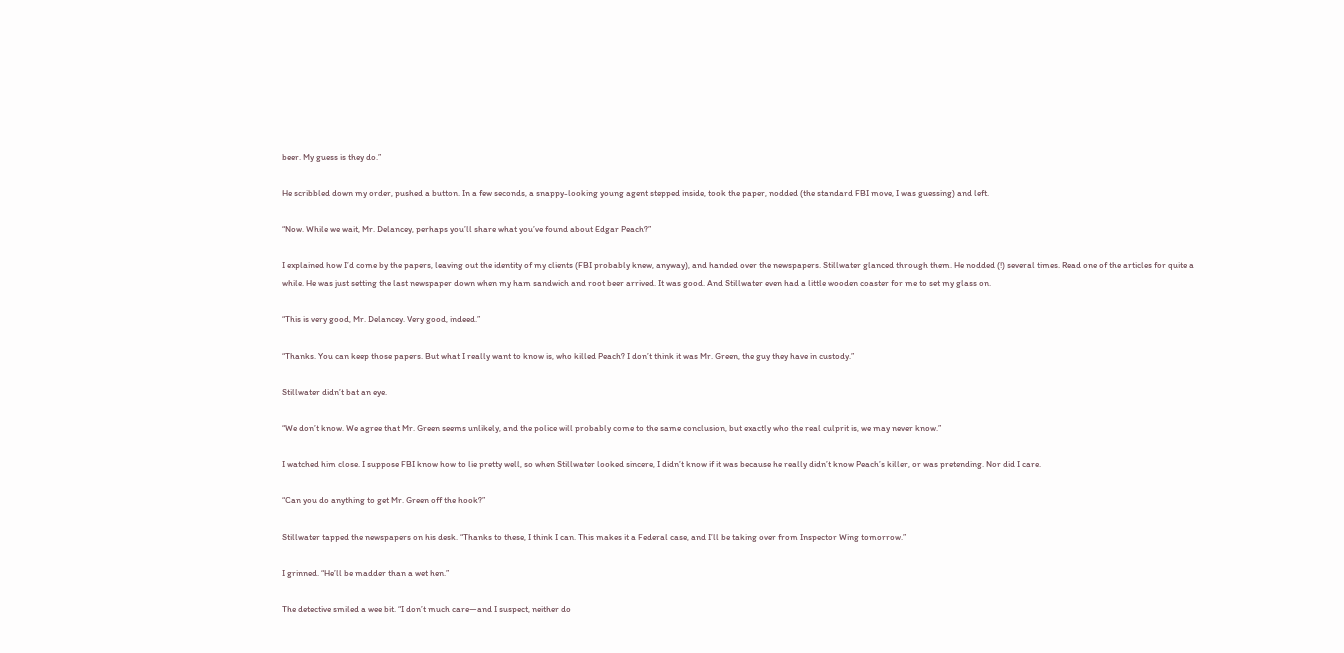beer. My guess is they do.”

He scribbled down my order, pushed a button. In a few seconds, a snappy-looking young agent stepped inside, took the paper, nodded (the standard FBI move, I was guessing) and left.

“Now. While we wait, Mr. Delancey, perhaps you’ll share what you’ve found about Edgar Peach?”

I explained how I’d come by the papers, leaving out the identity of my clients (FBI probably knew, anyway), and handed over the newspapers. Stillwater glanced through them. He nodded (!) several times. Read one of the articles for quite a while. He was just setting the last newspaper down when my ham sandwich and root beer arrived. It was good. And Stillwater even had a little wooden coaster for me to set my glass on.

“This is very good, Mr. Delancey. Very good, indeed.”

“Thanks. You can keep those papers. But what I really want to know is, who killed Peach? I don’t think it was Mr. Green, the guy they have in custody.”

Stillwater didn’t bat an eye.

“We don’t know. We agree that Mr. Green seems unlikely, and the police will probably come to the same conclusion, but exactly who the real culprit is, we may never know.”

I watched him close. I suppose FBI know how to lie pretty well, so when Stillwater looked sincere, I didn’t know if it was because he really didn’t know Peach’s killer, or was pretending. Nor did I care.

“Can you do anything to get Mr. Green off the hook?”

Stillwater tapped the newspapers on his desk. “Thanks to these, I think I can. This makes it a Federal case, and I’ll be taking over from Inspector Wing tomorrow.”

I grinned. “He’ll be madder than a wet hen.”

The detective smiled a wee bit. “I don’t much care—and I suspect, neither do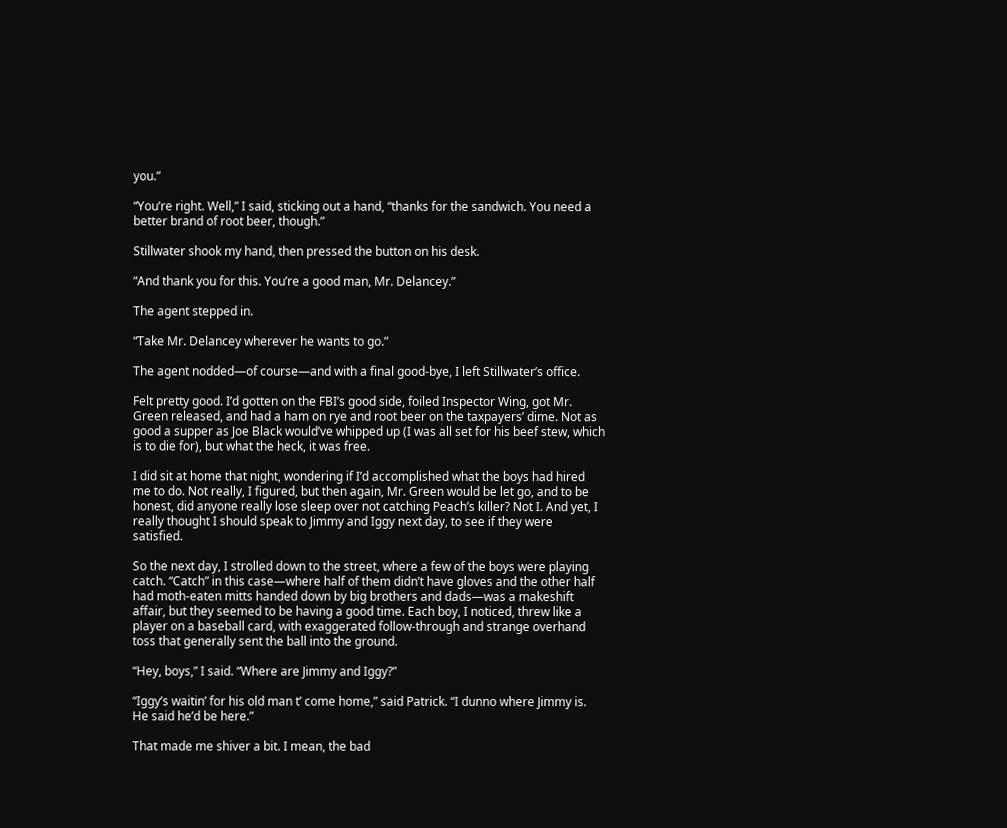you.”

“You’re right. Well,” I said, sticking out a hand, “thanks for the sandwich. You need a better brand of root beer, though.”

Stillwater shook my hand, then pressed the button on his desk.

“And thank you for this. You’re a good man, Mr. Delancey.”

The agent stepped in.

“Take Mr. Delancey wherever he wants to go.”

The agent nodded—of course—and with a final good-bye, I left Stillwater’s office.

Felt pretty good. I’d gotten on the FBI’s good side, foiled Inspector Wing, got Mr. Green released, and had a ham on rye and root beer on the taxpayers’ dime. Not as good a supper as Joe Black would’ve whipped up (I was all set for his beef stew, which is to die for), but what the heck, it was free.

I did sit at home that night, wondering if I’d accomplished what the boys had hired me to do. Not really, I figured, but then again, Mr. Green would be let go, and to be honest, did anyone really lose sleep over not catching Peach’s killer? Not I. And yet, I really thought I should speak to Jimmy and Iggy next day, to see if they were satisfied.

So the next day, I strolled down to the street, where a few of the boys were playing catch. “Catch” in this case—where half of them didn’t have gloves and the other half had moth-eaten mitts handed down by big brothers and dads—was a makeshift affair, but they seemed to be having a good time. Each boy, I noticed, threw like a player on a baseball card, with exaggerated follow-through and strange overhand toss that generally sent the ball into the ground.

“Hey, boys,” I said. “Where are Jimmy and Iggy?”

“Iggy’s waitin’ for his old man t’ come home,” said Patrick. “I dunno where Jimmy is. He said he’d be here.”

That made me shiver a bit. I mean, the bad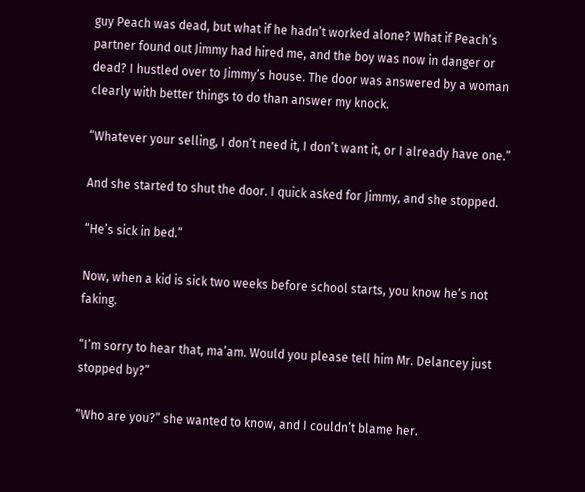guy Peach was dead, but what if he hadn’t worked alone? What if Peach’s partner found out Jimmy had hired me, and the boy was now in danger or dead? I hustled over to Jimmy’s house. The door was answered by a woman clearly with better things to do than answer my knock.

“Whatever your selling, I don’t need it, I don’t want it, or I already have one.”

And she started to shut the door. I quick asked for Jimmy, and she stopped.

“He’s sick in bed.”

Now, when a kid is sick two weeks before school starts, you know he’s not faking.

“I’m sorry to hear that, ma’am. Would you please tell him Mr. Delancey just stopped by?”

“Who are you?” she wanted to know, and I couldn’t blame her.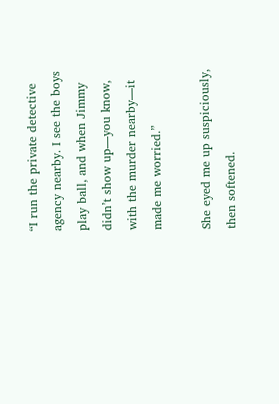“I run the private detective agency nearby. I see the boys play ball, and when Jimmy didn’t show up—you know, with the murder nearby—it made me worried.”

She eyed me up suspiciously, then softened.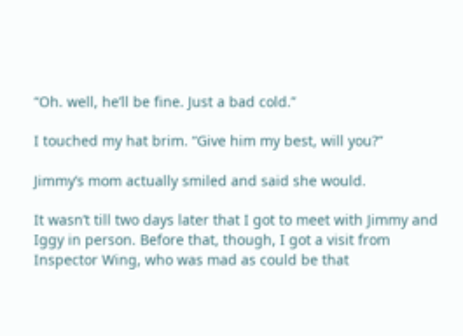“Oh. well, he’ll be fine. Just a bad cold.”

I touched my hat brim. “Give him my best, will you?”

Jimmy’s mom actually smiled and said she would.

It wasn’t till two days later that I got to meet with Jimmy and Iggy in person. Before that, though, I got a visit from Inspector Wing, who was mad as could be that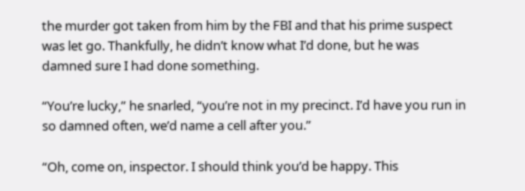the murder got taken from him by the FBI and that his prime suspect was let go. Thankfully, he didn’t know what I’d done, but he was damned sure I had done something.

“You’re lucky,” he snarled, “you’re not in my precinct. I’d have you run in so damned often, we’d name a cell after you.”

“Oh, come on, inspector. I should think you’d be happy. This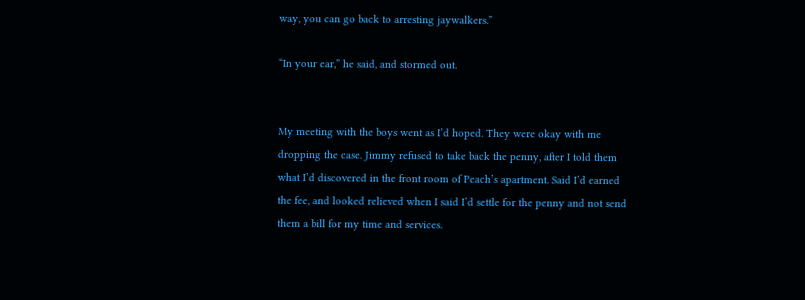way, you can go back to arresting jaywalkers.”

“In your ear,” he said, and stormed out.


My meeting with the boys went as I’d hoped. They were okay with me dropping the case. Jimmy refused to take back the penny, after I told them what I’d discovered in the front room of Peach’s apartment. Said I’d earned the fee, and looked relieved when I said I’d settle for the penny and not send them a bill for my time and services.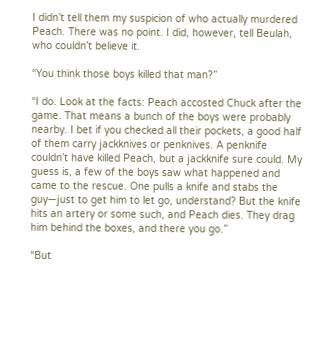I didn’t tell them my suspicion of who actually murdered Peach. There was no point. I did, however, tell Beulah, who couldn’t believe it.

“You think those boys killed that man?”

“I do. Look at the facts: Peach accosted Chuck after the game. That means a bunch of the boys were probably nearby. I bet if you checked all their pockets, a good half of them carry jackknives or penknives. A penknife couldn’t have killed Peach, but a jackknife sure could. My guess is, a few of the boys saw what happened and came to the rescue. One pulls a knife and stabs the guy—just to get him to let go, understand? But the knife hits an artery or some such, and Peach dies. They drag him behind the boxes, and there you go.”

“But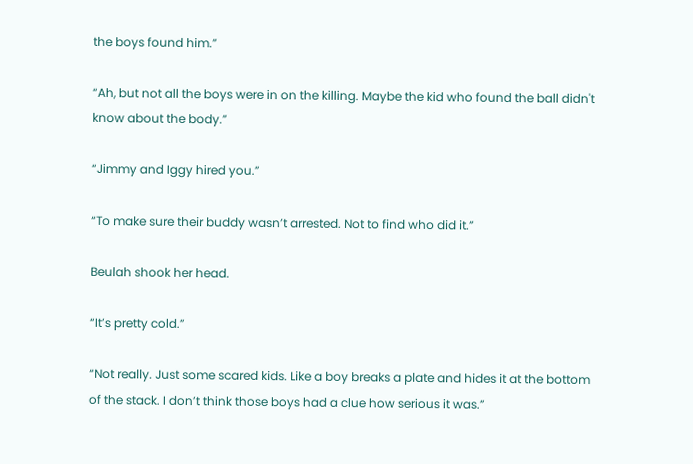the boys found him.”

“Ah, but not all the boys were in on the killing. Maybe the kid who found the ball didn't know about the body.”

“Jimmy and Iggy hired you.”

“To make sure their buddy wasn’t arrested. Not to find who did it.”

Beulah shook her head.

“It’s pretty cold.”

“Not really. Just some scared kids. Like a boy breaks a plate and hides it at the bottom of the stack. I don’t think those boys had a clue how serious it was.”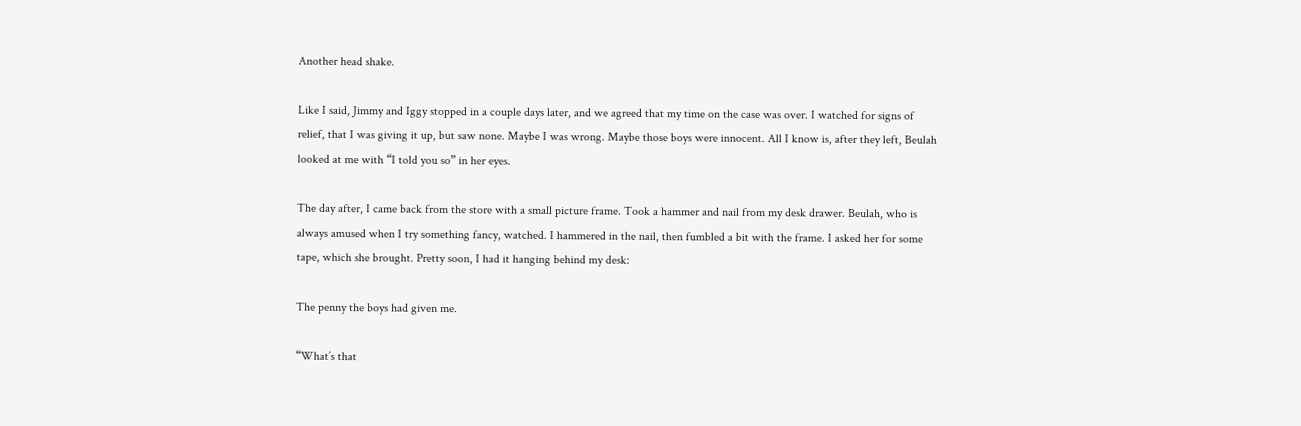Another head shake.

Like I said, Jimmy and Iggy stopped in a couple days later, and we agreed that my time on the case was over. I watched for signs of relief, that I was giving it up, but saw none. Maybe I was wrong. Maybe those boys were innocent. All I know is, after they left, Beulah looked at me with “I told you so” in her eyes.

The day after, I came back from the store with a small picture frame. Took a hammer and nail from my desk drawer. Beulah, who is always amused when I try something fancy, watched. I hammered in the nail, then fumbled a bit with the frame. I asked her for some tape, which she brought. Pretty soon, I had it hanging behind my desk:

The penny the boys had given me.

“What’s that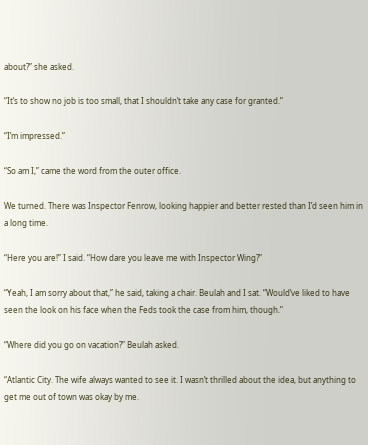about?” she asked.

“It’s to show no job is too small, that I shouldn’t take any case for granted.”

“I’m impressed.”

“So am I,” came the word from the outer office.

We turned. There was Inspector Fenrow, looking happier and better rested than I’d seen him in a long time.

“Here you are!” I said. “How dare you leave me with Inspector Wing?”

“Yeah, I am sorry about that,” he said, taking a chair. Beulah and I sat. “Would’ve liked to have seen the look on his face when the Feds took the case from him, though.”

“Where did you go on vacation?” Beulah asked.

“Atlantic City. The wife always wanted to see it. I wasn’t thrilled about the idea, but anything to get me out of town was okay by me.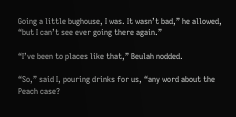Going a little bughouse, I was. It wasn’t bad,” he allowed, “but I can’t see ever going there again.”

“I’ve been to places like that,” Beulah nodded.

“So,” said I, pouring drinks for us, “any word about the Peach case?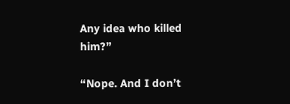Any idea who killed him?”

“Nope. And I don’t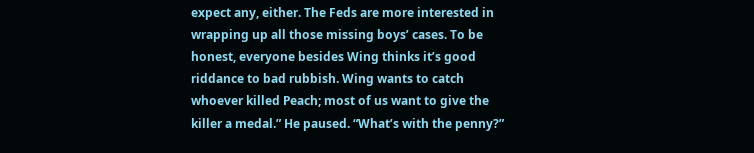expect any, either. The Feds are more interested in wrapping up all those missing boys’ cases. To be honest, everyone besides Wing thinks it’s good riddance to bad rubbish. Wing wants to catch whoever killed Peach; most of us want to give the killer a medal.” He paused. “What’s with the penny?”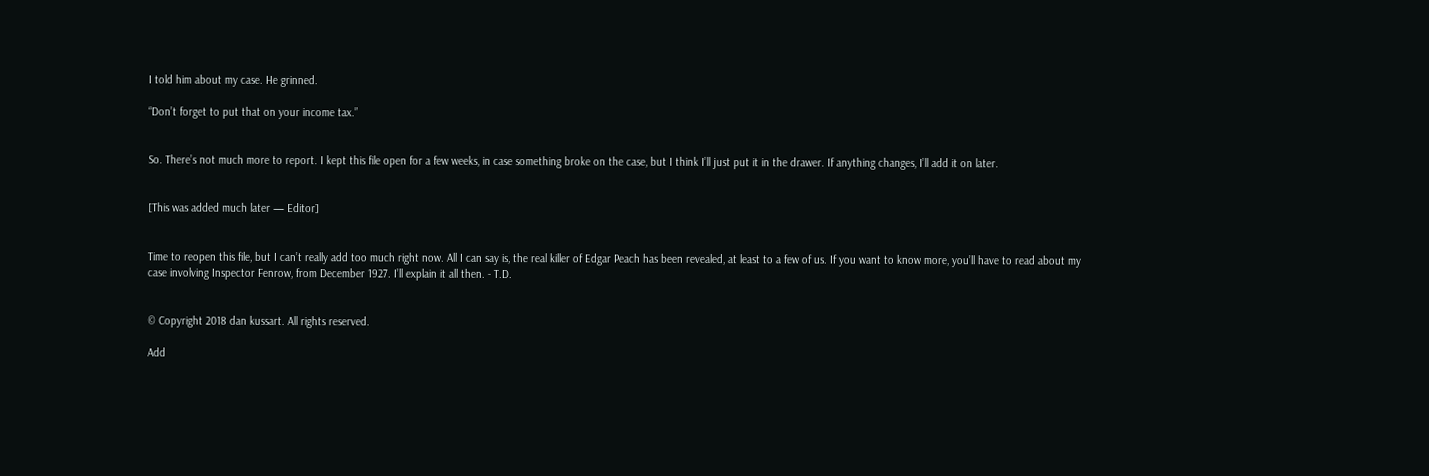I told him about my case. He grinned.

“Don’t forget to put that on your income tax.”


So. There’s not much more to report. I kept this file open for a few weeks, in case something broke on the case, but I think I’ll just put it in the drawer. If anything changes, I’ll add it on later.


[This was added much later — Editor]


Time to reopen this file, but I can’t really add too much right now. All I can say is, the real killer of Edgar Peach has been revealed, at least to a few of us. If you want to know more, you’ll have to read about my case involving Inspector Fenrow, from December 1927. I’ll explain it all then. - T.D.


© Copyright 2018 dan kussart. All rights reserved.

Add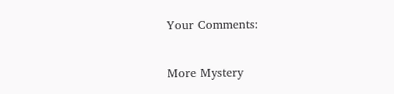Your Comments:

More Mystery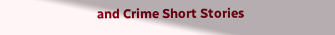and Crime Short Stories